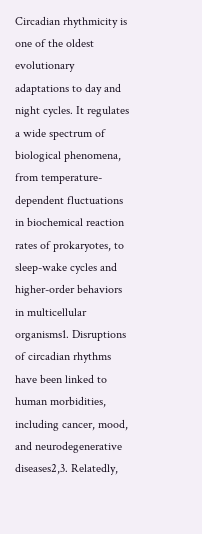Circadian rhythmicity is one of the oldest evolutionary adaptations to day and night cycles. It regulates a wide spectrum of biological phenomena, from temperature-dependent fluctuations in biochemical reaction rates of prokaryotes, to sleep-wake cycles and higher-order behaviors in multicellular organisms1. Disruptions of circadian rhythms have been linked to human morbidities, including cancer, mood, and neurodegenerative diseases2,3. Relatedly,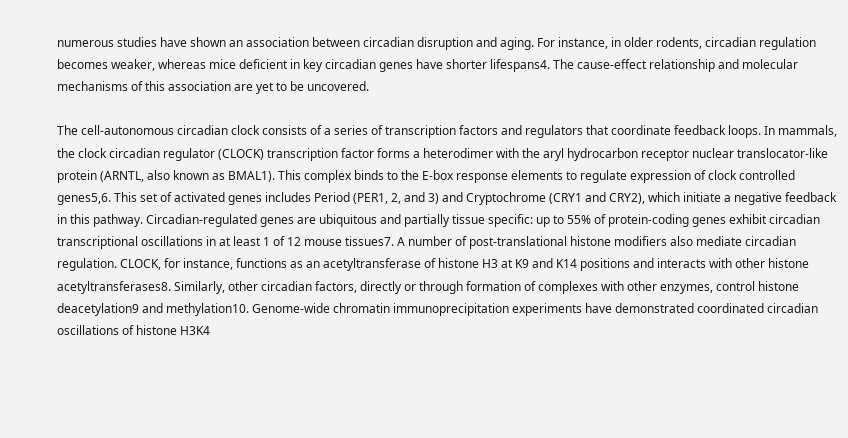numerous studies have shown an association between circadian disruption and aging. For instance, in older rodents, circadian regulation becomes weaker, whereas mice deficient in key circadian genes have shorter lifespans4. The cause-effect relationship and molecular mechanisms of this association are yet to be uncovered.

The cell-autonomous circadian clock consists of a series of transcription factors and regulators that coordinate feedback loops. In mammals, the clock circadian regulator (CLOCK) transcription factor forms a heterodimer with the aryl hydrocarbon receptor nuclear translocator-like protein (ARNTL, also known as BMAL1). This complex binds to the E-box response elements to regulate expression of clock controlled genes5,6. This set of activated genes includes Period (PER1, 2, and 3) and Cryptochrome (CRY1 and CRY2), which initiate a negative feedback in this pathway. Circadian-regulated genes are ubiquitous and partially tissue specific: up to 55% of protein-coding genes exhibit circadian transcriptional oscillations in at least 1 of 12 mouse tissues7. A number of post-translational histone modifiers also mediate circadian regulation. CLOCK, for instance, functions as an acetyltransferase of histone H3 at K9 and K14 positions and interacts with other histone acetyltransferases8. Similarly, other circadian factors, directly or through formation of complexes with other enzymes, control histone deacetylation9 and methylation10. Genome-wide chromatin immunoprecipitation experiments have demonstrated coordinated circadian oscillations of histone H3K4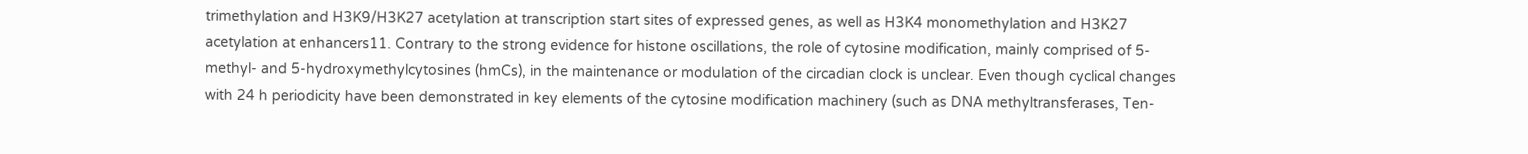trimethylation and H3K9/H3K27 acetylation at transcription start sites of expressed genes, as well as H3K4 monomethylation and H3K27 acetylation at enhancers11. Contrary to the strong evidence for histone oscillations, the role of cytosine modification, mainly comprised of 5-methyl- and 5-hydroxymethylcytosines (hmCs), in the maintenance or modulation of the circadian clock is unclear. Even though cyclical changes with 24 h periodicity have been demonstrated in key elements of the cytosine modification machinery (such as DNA methyltransferases, Ten-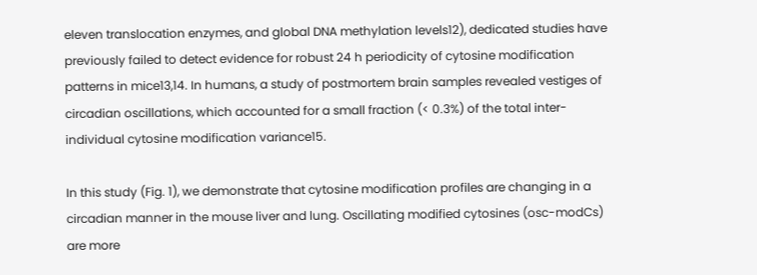eleven translocation enzymes, and global DNA methylation levels12), dedicated studies have previously failed to detect evidence for robust 24 h periodicity of cytosine modification patterns in mice13,14. In humans, a study of postmortem brain samples revealed vestiges of circadian oscillations, which accounted for a small fraction (< 0.3%) of the total inter-individual cytosine modification variance15.

In this study (Fig. 1), we demonstrate that cytosine modification profiles are changing in a circadian manner in the mouse liver and lung. Oscillating modified cytosines (osc-modCs) are more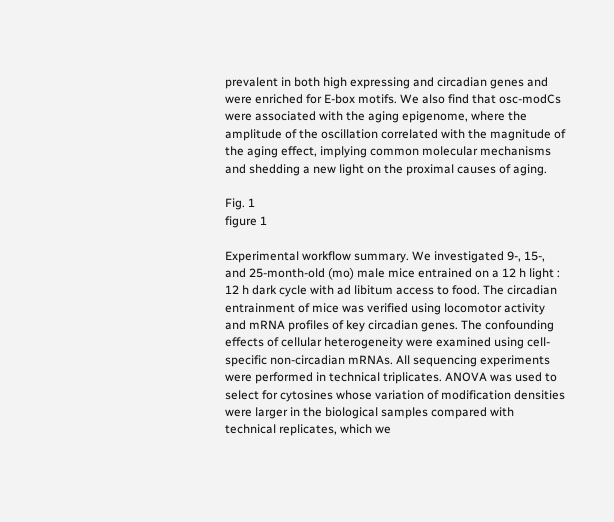prevalent in both high expressing and circadian genes and were enriched for E-box motifs. We also find that osc-modCs were associated with the aging epigenome, where the amplitude of the oscillation correlated with the magnitude of the aging effect, implying common molecular mechanisms and shedding a new light on the proximal causes of aging.

Fig. 1
figure 1

Experimental workflow summary. We investigated 9-, 15-, and 25-month-old (mo) male mice entrained on a 12 h light : 12 h dark cycle with ad libitum access to food. The circadian entrainment of mice was verified using locomotor activity and mRNA profiles of key circadian genes. The confounding effects of cellular heterogeneity were examined using cell-specific non-circadian mRNAs. All sequencing experiments were performed in technical triplicates. ANOVA was used to select for cytosines whose variation of modification densities were larger in the biological samples compared with technical replicates, which we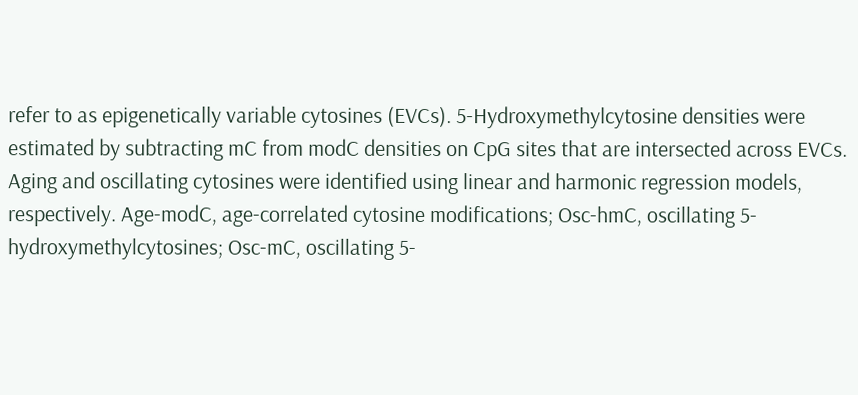refer to as epigenetically variable cytosines (EVCs). 5-Hydroxymethylcytosine densities were estimated by subtracting mC from modC densities on CpG sites that are intersected across EVCs. Aging and oscillating cytosines were identified using linear and harmonic regression models, respectively. Age-modC, age-correlated cytosine modifications; Osc-hmC, oscillating 5-hydroxymethylcytosines; Osc-mC, oscillating 5-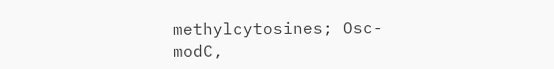methylcytosines; Osc-modC,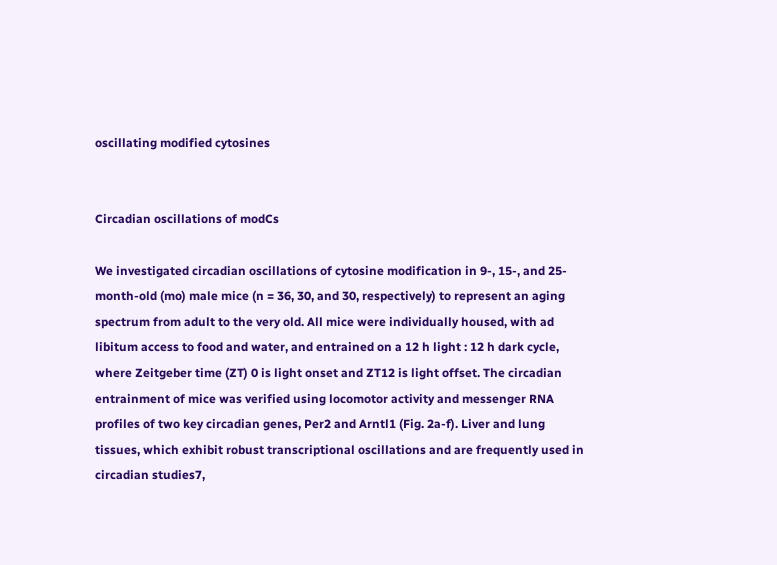oscillating modified cytosines


Circadian oscillations of modCs

We investigated circadian oscillations of cytosine modification in 9-, 15-, and 25-month-old (mo) male mice (n = 36, 30, and 30, respectively) to represent an aging spectrum from adult to the very old. All mice were individually housed, with ad libitum access to food and water, and entrained on a 12 h light : 12 h dark cycle, where Zeitgeber time (ZT) 0 is light onset and ZT12 is light offset. The circadian entrainment of mice was verified using locomotor activity and messenger RNA profiles of two key circadian genes, Per2 and Arntl1 (Fig. 2a-f). Liver and lung tissues, which exhibit robust transcriptional oscillations and are frequently used in circadian studies7,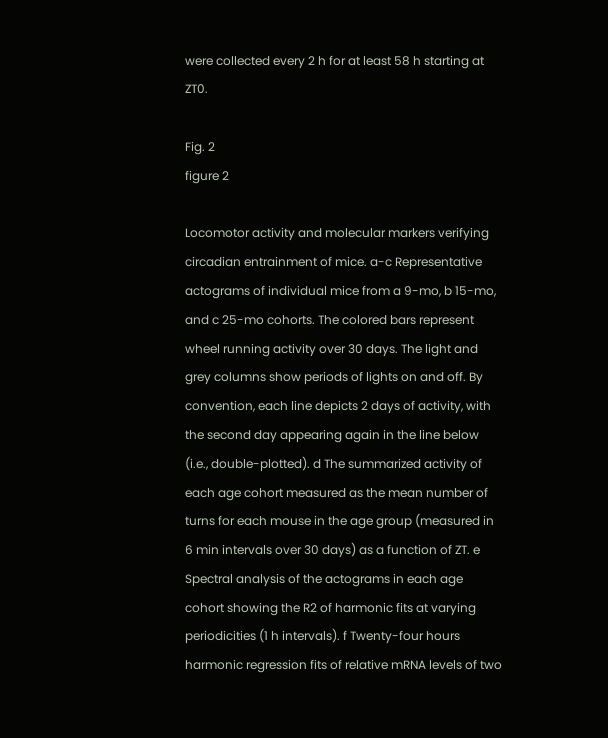were collected every 2 h for at least 58 h starting at ZT0.

Fig. 2
figure 2

Locomotor activity and molecular markers verifying circadian entrainment of mice. a-c Representative actograms of individual mice from a 9-mo, b 15-mo, and c 25-mo cohorts. The colored bars represent wheel running activity over 30 days. The light and grey columns show periods of lights on and off. By convention, each line depicts 2 days of activity, with the second day appearing again in the line below (i.e., double-plotted). d The summarized activity of each age cohort measured as the mean number of turns for each mouse in the age group (measured in 6 min intervals over 30 days) as a function of ZT. e Spectral analysis of the actograms in each age cohort showing the R2 of harmonic fits at varying periodicities (1 h intervals). f Twenty-four hours harmonic regression fits of relative mRNA levels of two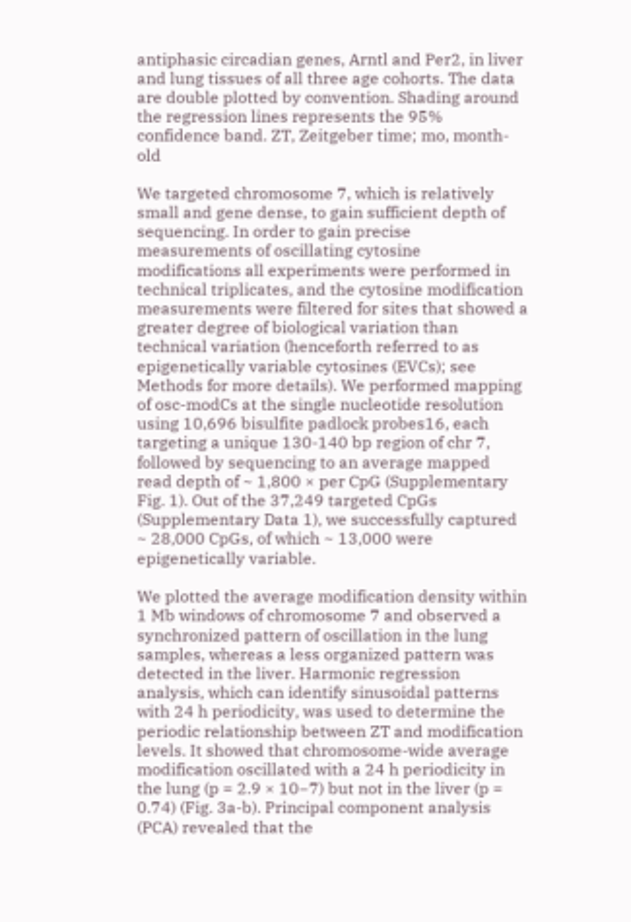antiphasic circadian genes, Arntl and Per2, in liver and lung tissues of all three age cohorts. The data are double plotted by convention. Shading around the regression lines represents the 95% confidence band. ZT, Zeitgeber time; mo, month-old

We targeted chromosome 7, which is relatively small and gene dense, to gain sufficient depth of sequencing. In order to gain precise measurements of oscillating cytosine modifications all experiments were performed in technical triplicates, and the cytosine modification measurements were filtered for sites that showed a greater degree of biological variation than technical variation (henceforth referred to as epigenetically variable cytosines (EVCs); see Methods for more details). We performed mapping of osc-modCs at the single nucleotide resolution using 10,696 bisulfite padlock probes16, each targeting a unique 130-140 bp region of chr 7, followed by sequencing to an average mapped read depth of ~ 1,800 × per CpG (Supplementary Fig. 1). Out of the 37,249 targeted CpGs (Supplementary Data 1), we successfully captured ~ 28,000 CpGs, of which ~ 13,000 were epigenetically variable.

We plotted the average modification density within 1 Mb windows of chromosome 7 and observed a synchronized pattern of oscillation in the lung samples, whereas a less organized pattern was detected in the liver. Harmonic regression analysis, which can identify sinusoidal patterns with 24 h periodicity, was used to determine the periodic relationship between ZT and modification levels. It showed that chromosome-wide average modification oscillated with a 24 h periodicity in the lung (p = 2.9 × 10−7) but not in the liver (p = 0.74) (Fig. 3a-b). Principal component analysis (PCA) revealed that the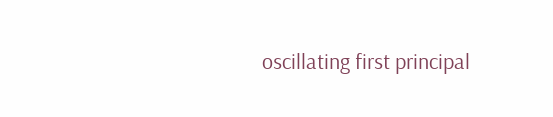oscillating first principal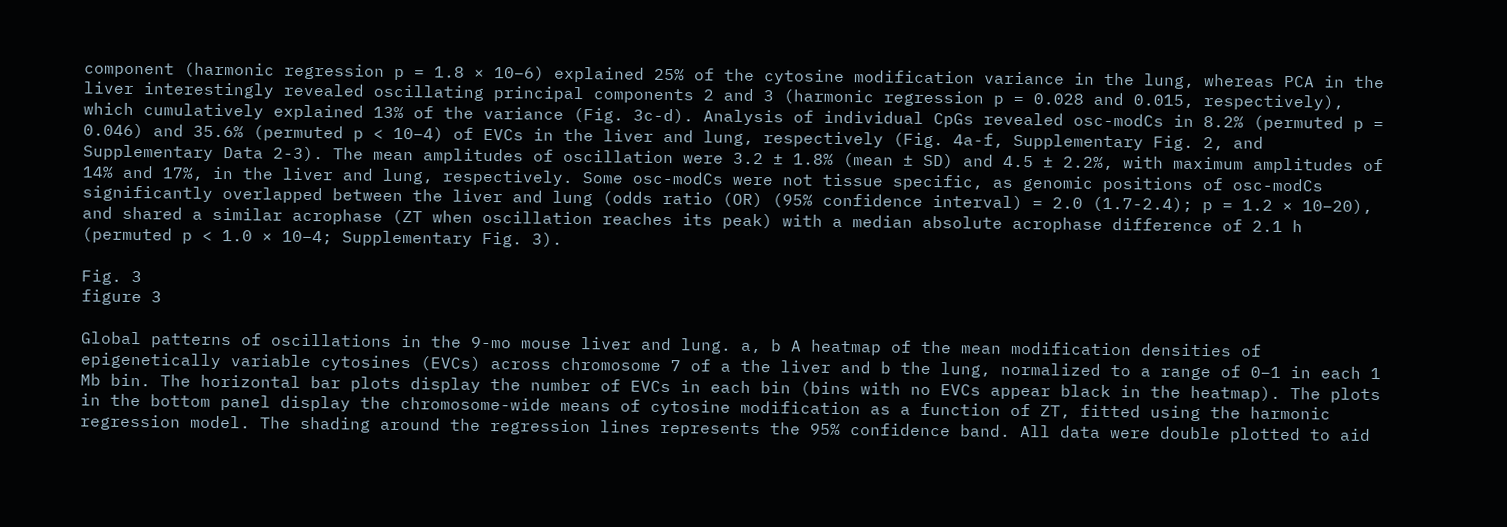component (harmonic regression p = 1.8 × 10−6) explained 25% of the cytosine modification variance in the lung, whereas PCA in the liver interestingly revealed oscillating principal components 2 and 3 (harmonic regression p = 0.028 and 0.015, respectively), which cumulatively explained 13% of the variance (Fig. 3c-d). Analysis of individual CpGs revealed osc-modCs in 8.2% (permuted p = 0.046) and 35.6% (permuted p < 10−4) of EVCs in the liver and lung, respectively (Fig. 4a-f, Supplementary Fig. 2, and Supplementary Data 2-3). The mean amplitudes of oscillation were 3.2 ± 1.8% (mean ± SD) and 4.5 ± 2.2%, with maximum amplitudes of 14% and 17%, in the liver and lung, respectively. Some osc-modCs were not tissue specific, as genomic positions of osc-modCs significantly overlapped between the liver and lung (odds ratio (OR) (95% confidence interval) = 2.0 (1.7-2.4); p = 1.2 × 10−20), and shared a similar acrophase (ZT when oscillation reaches its peak) with a median absolute acrophase difference of 2.1 h (permuted p < 1.0 × 10−4; Supplementary Fig. 3).

Fig. 3
figure 3

Global patterns of oscillations in the 9-mo mouse liver and lung. a, b A heatmap of the mean modification densities of epigenetically variable cytosines (EVCs) across chromosome 7 of a the liver and b the lung, normalized to a range of 0–1 in each 1 Mb bin. The horizontal bar plots display the number of EVCs in each bin (bins with no EVCs appear black in the heatmap). The plots in the bottom panel display the chromosome-wide means of cytosine modification as a function of ZT, fitted using the harmonic regression model. The shading around the regression lines represents the 95% confidence band. All data were double plotted to aid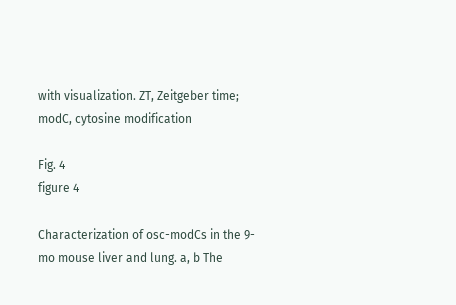with visualization. ZT, Zeitgeber time; modC, cytosine modification

Fig. 4
figure 4

Characterization of osc-modCs in the 9-mo mouse liver and lung. a, b The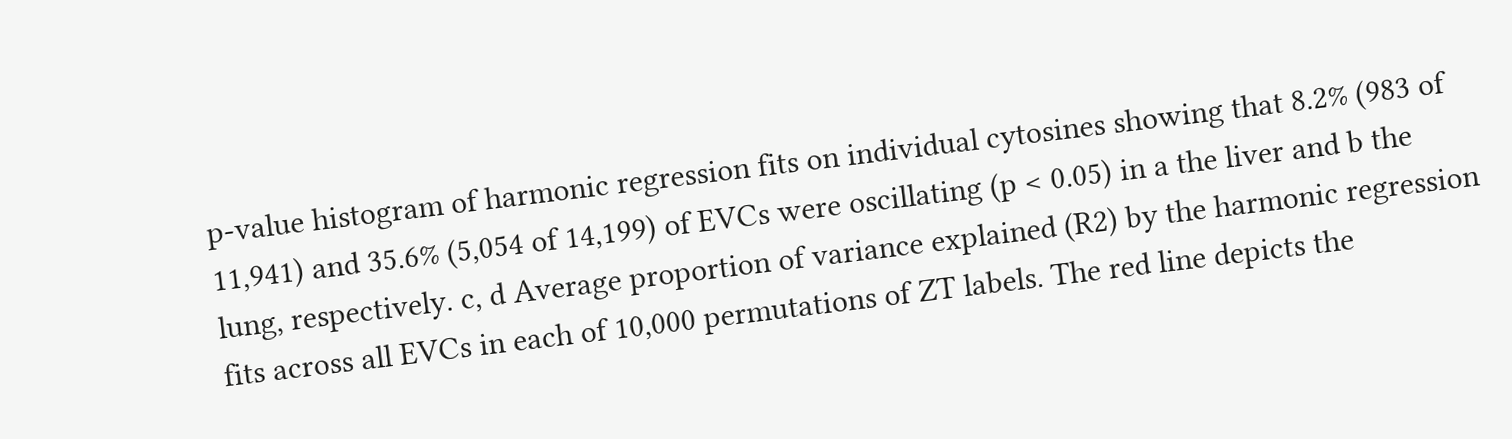p-value histogram of harmonic regression fits on individual cytosines showing that 8.2% (983 of 11,941) and 35.6% (5,054 of 14,199) of EVCs were oscillating (p < 0.05) in a the liver and b the lung, respectively. c, d Average proportion of variance explained (R2) by the harmonic regression fits across all EVCs in each of 10,000 permutations of ZT labels. The red line depicts the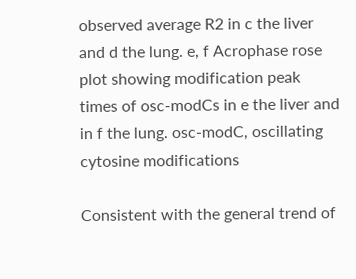observed average R2 in c the liver and d the lung. e, f Acrophase rose plot showing modification peak times of osc-modCs in e the liver and in f the lung. osc-modC, oscillating cytosine modifications

Consistent with the general trend of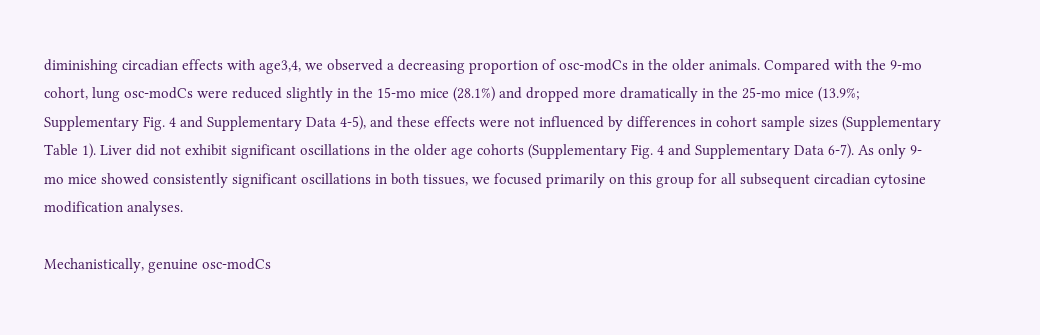diminishing circadian effects with age3,4, we observed a decreasing proportion of osc-modCs in the older animals. Compared with the 9-mo cohort, lung osc-modCs were reduced slightly in the 15-mo mice (28.1%) and dropped more dramatically in the 25-mo mice (13.9%; Supplementary Fig. 4 and Supplementary Data 4-5), and these effects were not influenced by differences in cohort sample sizes (Supplementary Table 1). Liver did not exhibit significant oscillations in the older age cohorts (Supplementary Fig. 4 and Supplementary Data 6-7). As only 9-mo mice showed consistently significant oscillations in both tissues, we focused primarily on this group for all subsequent circadian cytosine modification analyses.

Mechanistically, genuine osc-modCs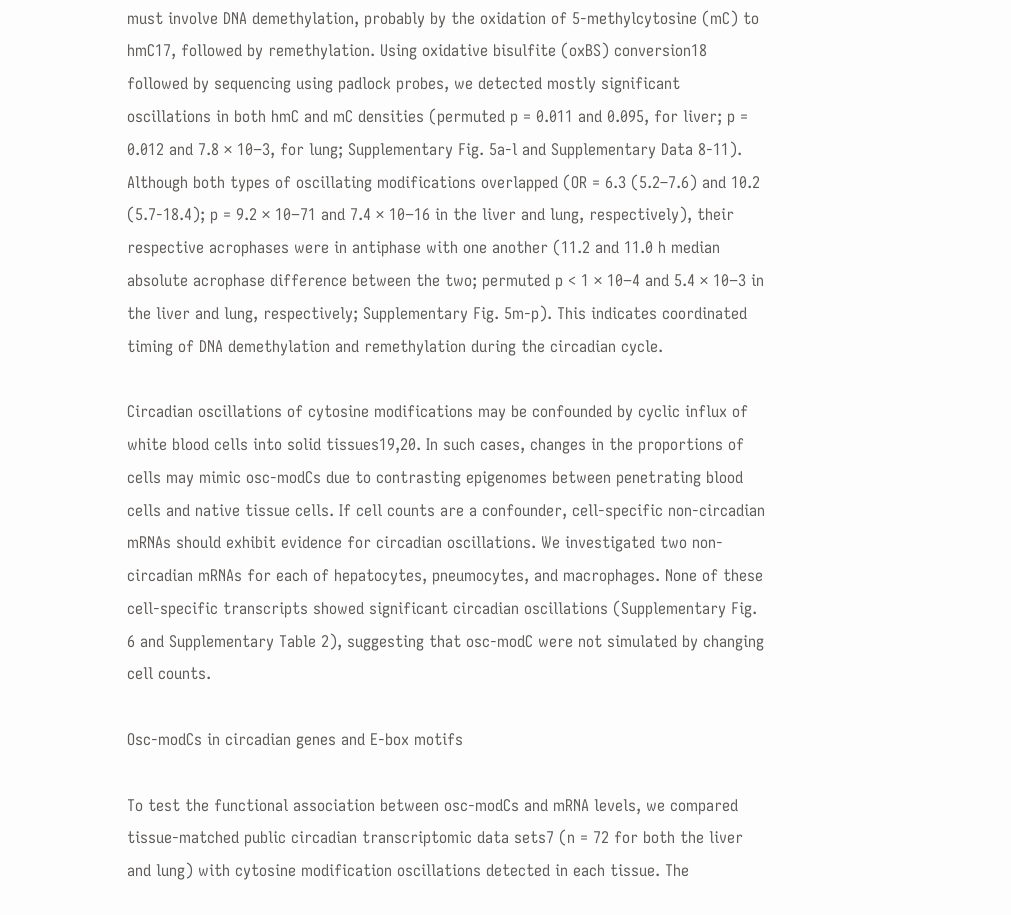must involve DNA demethylation, probably by the oxidation of 5-methylcytosine (mC) to hmC17, followed by remethylation. Using oxidative bisulfite (oxBS) conversion18 followed by sequencing using padlock probes, we detected mostly significant oscillations in both hmC and mC densities (permuted p = 0.011 and 0.095, for liver; p = 0.012 and 7.8 × 10−3, for lung; Supplementary Fig. 5a-l and Supplementary Data 8-11). Although both types of oscillating modifications overlapped (OR = 6.3 (5.2–7.6) and 10.2 (5.7-18.4); p = 9.2 × 10−71 and 7.4 × 10−16 in the liver and lung, respectively), their respective acrophases were in antiphase with one another (11.2 and 11.0 h median absolute acrophase difference between the two; permuted p < 1 × 10−4 and 5.4 × 10−3 in the liver and lung, respectively; Supplementary Fig. 5m-p). This indicates coordinated timing of DNA demethylation and remethylation during the circadian cycle.

Circadian oscillations of cytosine modifications may be confounded by cyclic influx of white blood cells into solid tissues19,20. In such cases, changes in the proportions of cells may mimic osc-modCs due to contrasting epigenomes between penetrating blood cells and native tissue cells. If cell counts are a confounder, cell-specific non-circadian mRNAs should exhibit evidence for circadian oscillations. We investigated two non-circadian mRNAs for each of hepatocytes, pneumocytes, and macrophages. None of these cell-specific transcripts showed significant circadian oscillations (Supplementary Fig. 6 and Supplementary Table 2), suggesting that osc-modC were not simulated by changing cell counts.

Osc-modCs in circadian genes and E-box motifs

To test the functional association between osc-modCs and mRNA levels, we compared tissue-matched public circadian transcriptomic data sets7 (n = 72 for both the liver and lung) with cytosine modification oscillations detected in each tissue. The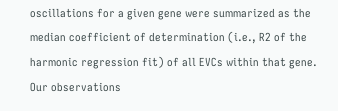oscillations for a given gene were summarized as the median coefficient of determination (i.e., R2 of the harmonic regression fit) of all EVCs within that gene. Our observations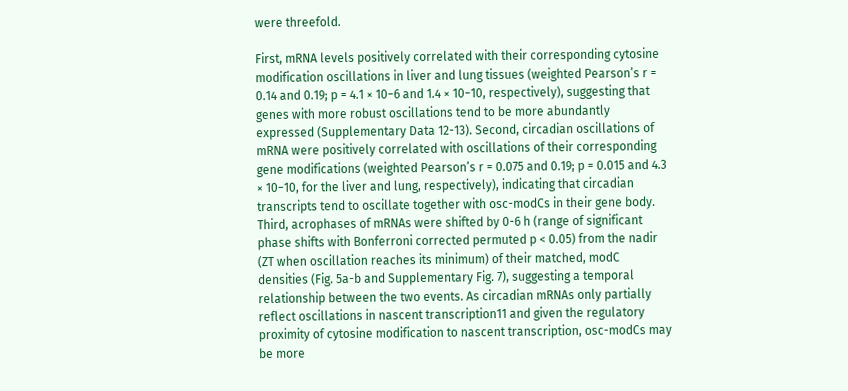were threefold.

First, mRNA levels positively correlated with their corresponding cytosine modification oscillations in liver and lung tissues (weighted Pearson’s r = 0.14 and 0.19; p = 4.1 × 10−6 and 1.4 × 10−10, respectively), suggesting that genes with more robust oscillations tend to be more abundantly expressed (Supplementary Data 12-13). Second, circadian oscillations of mRNA were positively correlated with oscillations of their corresponding gene modifications (weighted Pearson’s r = 0.075 and 0.19; p = 0.015 and 4.3 × 10−10, for the liver and lung, respectively), indicating that circadian transcripts tend to oscillate together with osc-modCs in their gene body. Third, acrophases of mRNAs were shifted by 0-6 h (range of significant phase shifts with Bonferroni corrected permuted p < 0.05) from the nadir (ZT when oscillation reaches its minimum) of their matched, modC densities (Fig. 5a-b and Supplementary Fig. 7), suggesting a temporal relationship between the two events. As circadian mRNAs only partially reflect oscillations in nascent transcription11 and given the regulatory proximity of cytosine modification to nascent transcription, osc-modCs may be more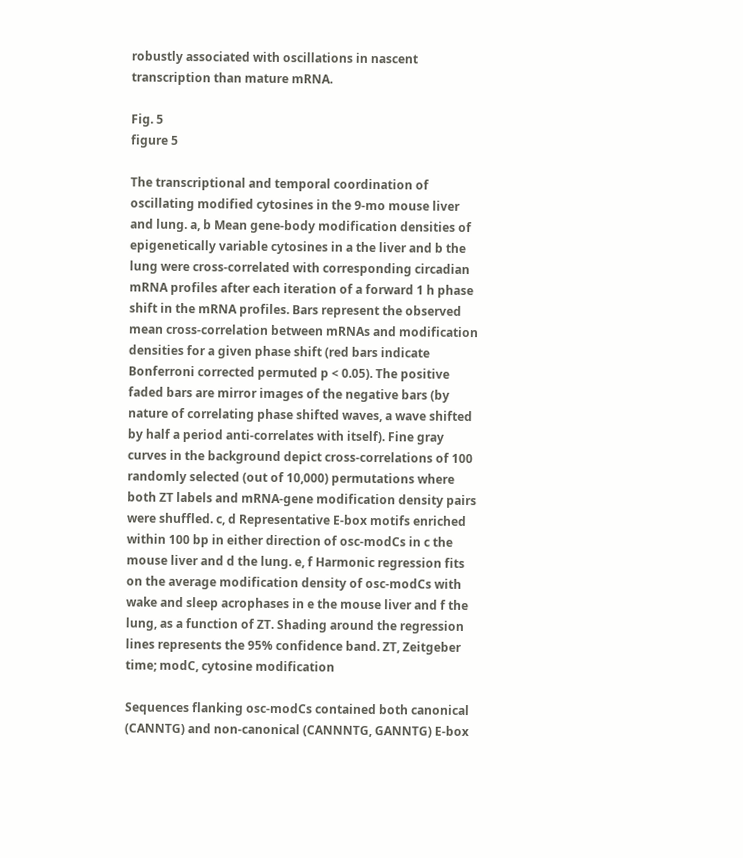robustly associated with oscillations in nascent transcription than mature mRNA.

Fig. 5
figure 5

The transcriptional and temporal coordination of oscillating modified cytosines in the 9-mo mouse liver and lung. a, b Mean gene-body modification densities of epigenetically variable cytosines in a the liver and b the lung were cross-correlated with corresponding circadian mRNA profiles after each iteration of a forward 1 h phase shift in the mRNA profiles. Bars represent the observed mean cross-correlation between mRNAs and modification densities for a given phase shift (red bars indicate Bonferroni corrected permuted p < 0.05). The positive faded bars are mirror images of the negative bars (by nature of correlating phase shifted waves, a wave shifted by half a period anti-correlates with itself). Fine gray curves in the background depict cross-correlations of 100 randomly selected (out of 10,000) permutations where both ZT labels and mRNA-gene modification density pairs were shuffled. c, d Representative E-box motifs enriched within 100 bp in either direction of osc-modCs in c the mouse liver and d the lung. e, f Harmonic regression fits on the average modification density of osc-modCs with wake and sleep acrophases in e the mouse liver and f the lung, as a function of ZT. Shading around the regression lines represents the 95% confidence band. ZT, Zeitgeber time; modC, cytosine modification

Sequences flanking osc-modCs contained both canonical (CANNTG) and non-canonical (CANNNTG, GANNTG) E-box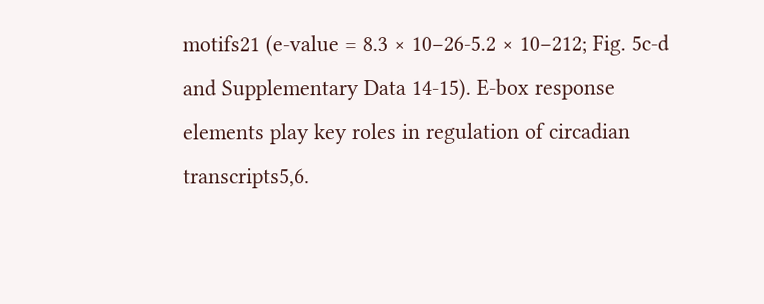motifs21 (e-value = 8.3 × 10−26-5.2 × 10−212; Fig. 5c-d and Supplementary Data 14-15). E-box response elements play key roles in regulation of circadian transcripts5,6.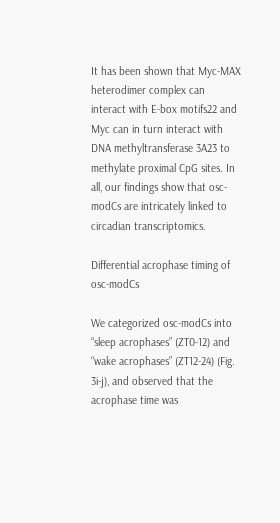It has been shown that Myc-MAX heterodimer complex can interact with E-box motifs22 and Myc can in turn interact with DNA methyltransferase 3A23 to methylate proximal CpG sites. In all, our findings show that osc-modCs are intricately linked to circadian transcriptomics.

Differential acrophase timing of osc-modCs

We categorized osc-modCs into “sleep acrophases” (ZT0-12) and “wake acrophases” (ZT12-24) (Fig. 3i-j), and observed that the acrophase time was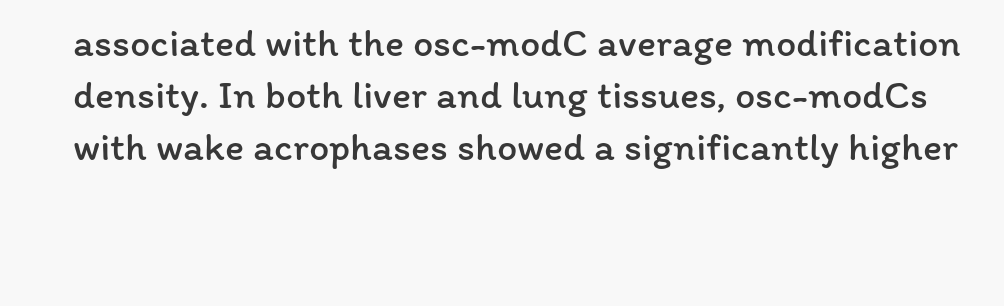associated with the osc-modC average modification density. In both liver and lung tissues, osc-modCs with wake acrophases showed a significantly higher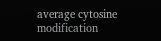average cytosine modification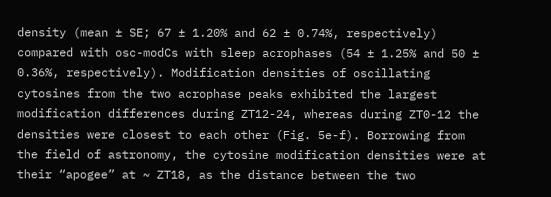density (mean ± SE; 67 ± 1.20% and 62 ± 0.74%, respectively) compared with osc-modCs with sleep acrophases (54 ± 1.25% and 50 ± 0.36%, respectively). Modification densities of oscillating cytosines from the two acrophase peaks exhibited the largest modification differences during ZT12-24, whereas during ZT0-12 the densities were closest to each other (Fig. 5e-f). Borrowing from the field of astronomy, the cytosine modification densities were at their “apogee” at ~ ZT18, as the distance between the two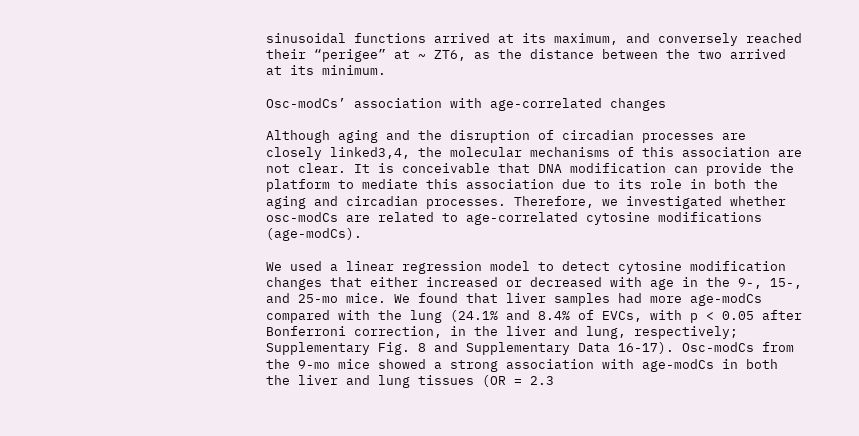sinusoidal functions arrived at its maximum, and conversely reached their “perigee” at ~ ZT6, as the distance between the two arrived at its minimum.

Osc-modCs’ association with age-correlated changes

Although aging and the disruption of circadian processes are closely linked3,4, the molecular mechanisms of this association are not clear. It is conceivable that DNA modification can provide the platform to mediate this association due to its role in both the aging and circadian processes. Therefore, we investigated whether osc-modCs are related to age-correlated cytosine modifications (age-modCs).

We used a linear regression model to detect cytosine modification changes that either increased or decreased with age in the 9-, 15-, and 25-mo mice. We found that liver samples had more age-modCs compared with the lung (24.1% and 8.4% of EVCs, with p < 0.05 after Bonferroni correction, in the liver and lung, respectively; Supplementary Fig. 8 and Supplementary Data 16-17). Osc-modCs from the 9-mo mice showed a strong association with age-modCs in both the liver and lung tissues (OR = 2.3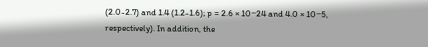(2.0-2.7) and 1.4 (1.2-1.6); p = 2.6 × 10−24 and 4.0 × 10−5, respectively). In addition, the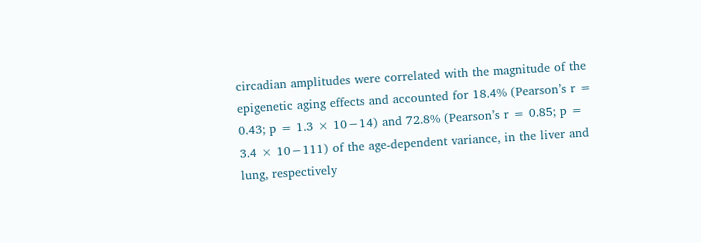circadian amplitudes were correlated with the magnitude of the epigenetic aging effects and accounted for 18.4% (Pearson’s r = 0.43; p = 1.3 × 10−14) and 72.8% (Pearson’s r = 0.85; p = 3.4 × 10−111) of the age-dependent variance, in the liver and lung, respectively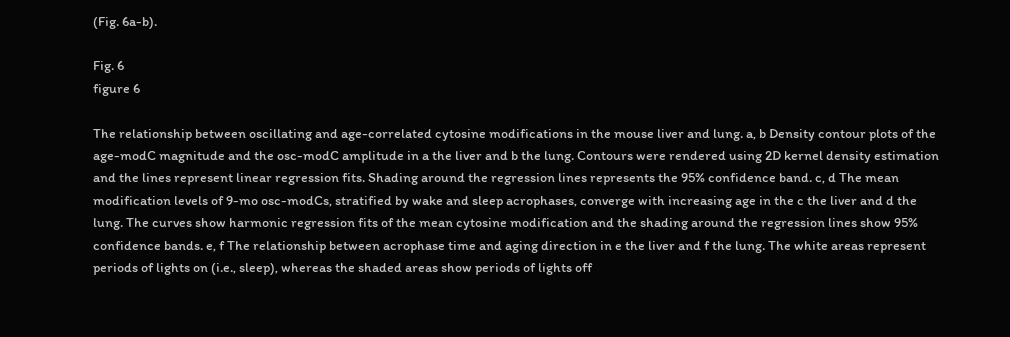(Fig. 6a-b).

Fig. 6
figure 6

The relationship between oscillating and age-correlated cytosine modifications in the mouse liver and lung. a, b Density contour plots of the age-modC magnitude and the osc-modC amplitude in a the liver and b the lung. Contours were rendered using 2D kernel density estimation and the lines represent linear regression fits. Shading around the regression lines represents the 95% confidence band. c, d The mean modification levels of 9-mo osc-modCs, stratified by wake and sleep acrophases, converge with increasing age in the c the liver and d the lung. The curves show harmonic regression fits of the mean cytosine modification and the shading around the regression lines show 95% confidence bands. e, f The relationship between acrophase time and aging direction in e the liver and f the lung. The white areas represent periods of lights on (i.e., sleep), whereas the shaded areas show periods of lights off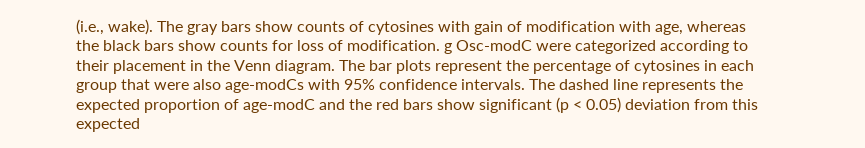(i.e., wake). The gray bars show counts of cytosines with gain of modification with age, whereas the black bars show counts for loss of modification. g Osc-modC were categorized according to their placement in the Venn diagram. The bar plots represent the percentage of cytosines in each group that were also age-modCs with 95% confidence intervals. The dashed line represents the expected proportion of age-modC and the red bars show significant (p < 0.05) deviation from this expected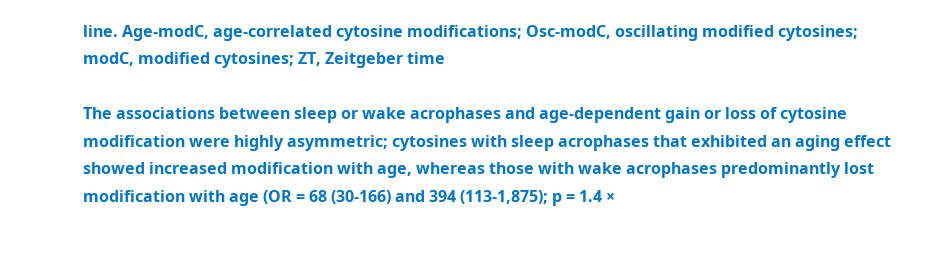line. Age-modC, age-correlated cytosine modifications; Osc-modC, oscillating modified cytosines; modC, modified cytosines; ZT, Zeitgeber time

The associations between sleep or wake acrophases and age-dependent gain or loss of cytosine modification were highly asymmetric; cytosines with sleep acrophases that exhibited an aging effect showed increased modification with age, whereas those with wake acrophases predominantly lost modification with age (OR = 68 (30-166) and 394 (113-1,875); p = 1.4 ×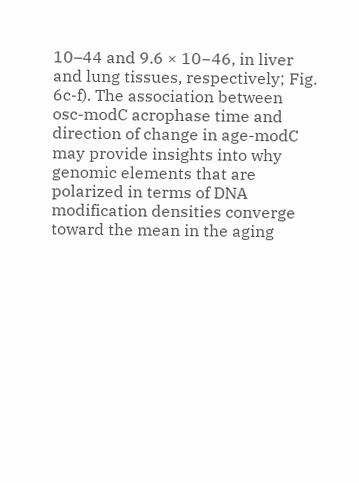10–44 and 9.6 × 10−46, in liver and lung tissues, respectively; Fig. 6c-f). The association between osc-modC acrophase time and direction of change in age-modC may provide insights into why genomic elements that are polarized in terms of DNA modification densities converge toward the mean in the aging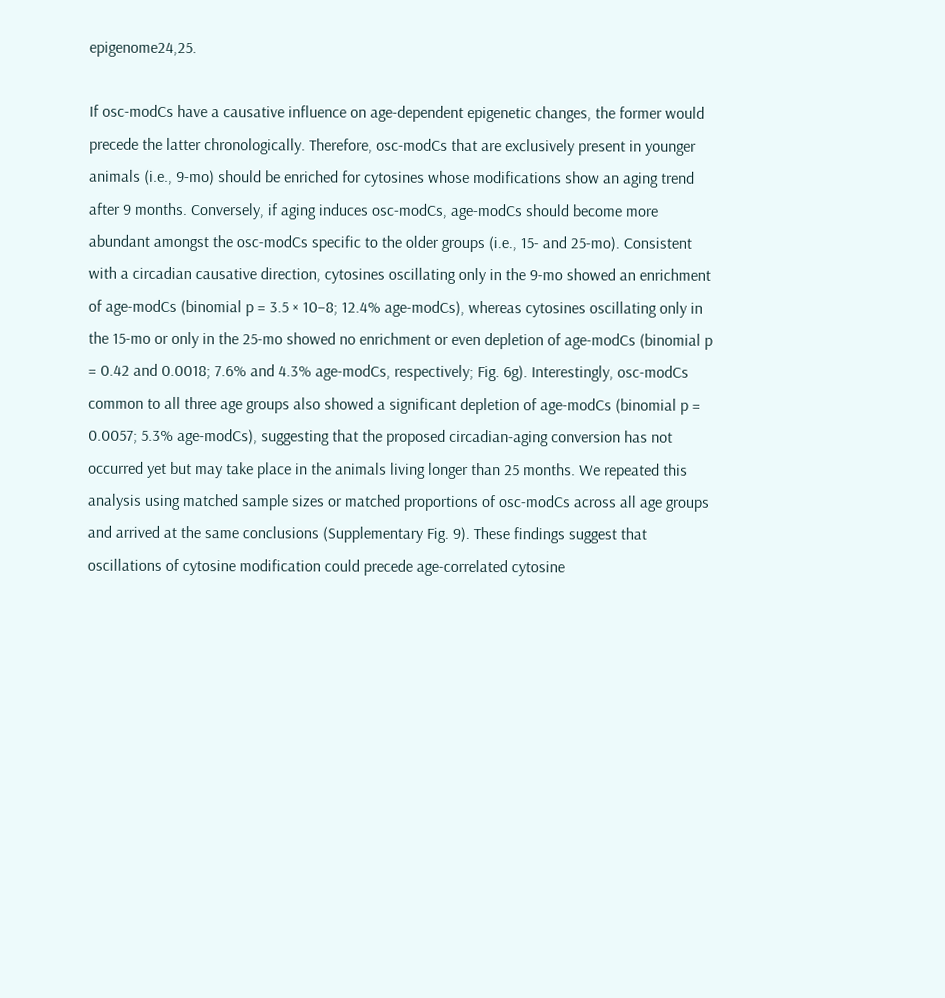epigenome24,25.

If osc-modCs have a causative influence on age-dependent epigenetic changes, the former would precede the latter chronologically. Therefore, osc-modCs that are exclusively present in younger animals (i.e., 9-mo) should be enriched for cytosines whose modifications show an aging trend after 9 months. Conversely, if aging induces osc-modCs, age-modCs should become more abundant amongst the osc-modCs specific to the older groups (i.e., 15- and 25-mo). Consistent with a circadian causative direction, cytosines oscillating only in the 9-mo showed an enrichment of age-modCs (binomial p = 3.5 × 10−8; 12.4% age-modCs), whereas cytosines oscillating only in the 15-mo or only in the 25-mo showed no enrichment or even depletion of age-modCs (binomial p = 0.42 and 0.0018; 7.6% and 4.3% age-modCs, respectively; Fig. 6g). Interestingly, osc-modCs common to all three age groups also showed a significant depletion of age-modCs (binomial p = 0.0057; 5.3% age-modCs), suggesting that the proposed circadian-aging conversion has not occurred yet but may take place in the animals living longer than 25 months. We repeated this analysis using matched sample sizes or matched proportions of osc-modCs across all age groups and arrived at the same conclusions (Supplementary Fig. 9). These findings suggest that oscillations of cytosine modification could precede age-correlated cytosine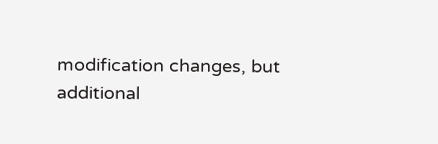modification changes, but additional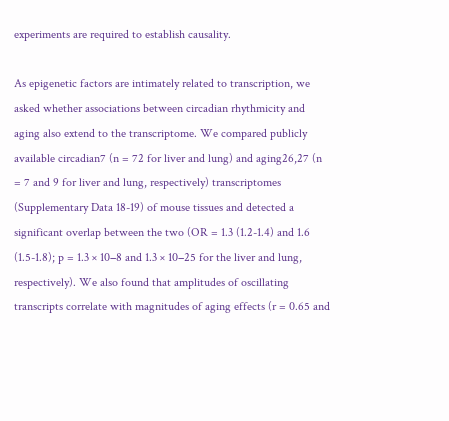experiments are required to establish causality.

As epigenetic factors are intimately related to transcription, we asked whether associations between circadian rhythmicity and aging also extend to the transcriptome. We compared publicly available circadian7 (n = 72 for liver and lung) and aging26,27 (n = 7 and 9 for liver and lung, respectively) transcriptomes (Supplementary Data 18-19) of mouse tissues and detected a significant overlap between the two (OR = 1.3 (1.2-1.4) and 1.6 (1.5-1.8); p = 1.3 × 10−8 and 1.3 × 10−25 for the liver and lung, respectively). We also found that amplitudes of oscillating transcripts correlate with magnitudes of aging effects (r = 0.65 and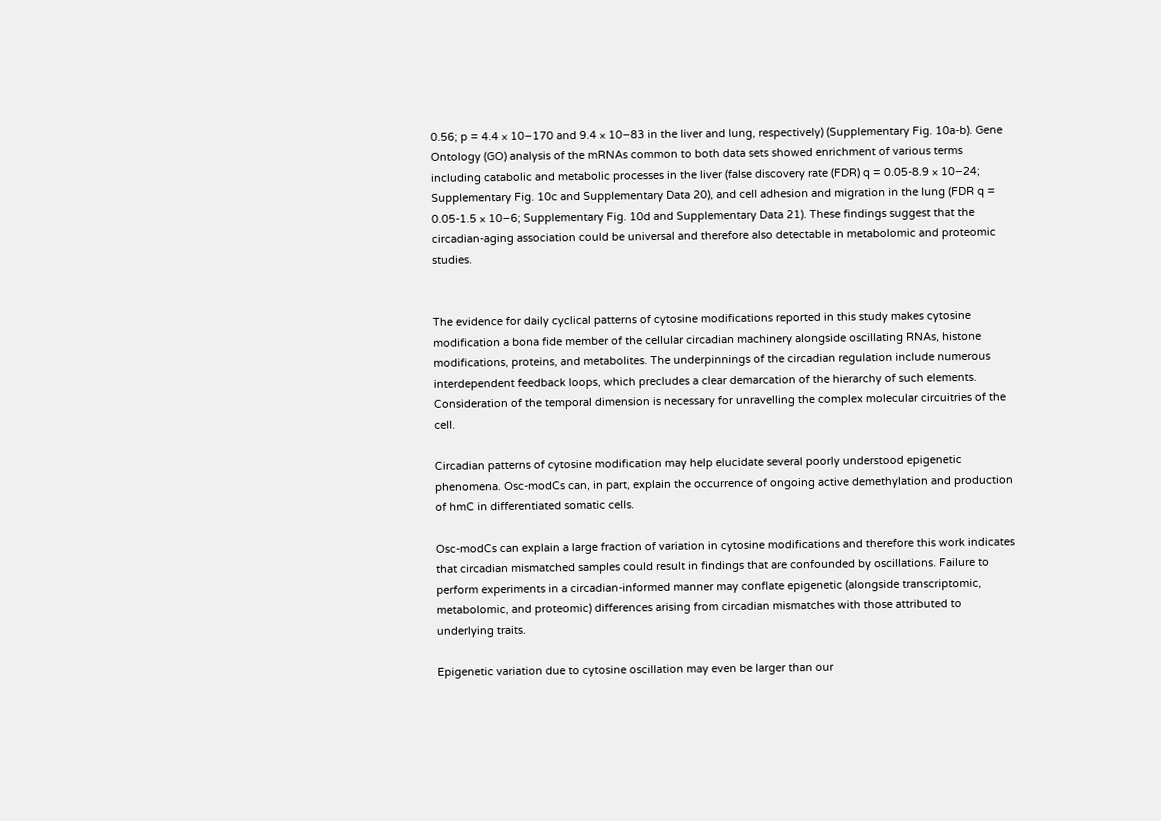0.56; p = 4.4 × 10−170 and 9.4 × 10−83 in the liver and lung, respectively) (Supplementary Fig. 10a-b). Gene Ontology (GO) analysis of the mRNAs common to both data sets showed enrichment of various terms including catabolic and metabolic processes in the liver (false discovery rate (FDR) q = 0.05-8.9 × 10−24; Supplementary Fig. 10c and Supplementary Data 20), and cell adhesion and migration in the lung (FDR q = 0.05-1.5 × 10−6; Supplementary Fig. 10d and Supplementary Data 21). These findings suggest that the circadian-aging association could be universal and therefore also detectable in metabolomic and proteomic studies.


The evidence for daily cyclical patterns of cytosine modifications reported in this study makes cytosine modification a bona fide member of the cellular circadian machinery alongside oscillating RNAs, histone modifications, proteins, and metabolites. The underpinnings of the circadian regulation include numerous interdependent feedback loops, which precludes a clear demarcation of the hierarchy of such elements. Consideration of the temporal dimension is necessary for unravelling the complex molecular circuitries of the cell.

Circadian patterns of cytosine modification may help elucidate several poorly understood epigenetic phenomena. Osc-modCs can, in part, explain the occurrence of ongoing active demethylation and production of hmC in differentiated somatic cells.

Osc-modCs can explain a large fraction of variation in cytosine modifications and therefore this work indicates that circadian mismatched samples could result in findings that are confounded by oscillations. Failure to perform experiments in a circadian-informed manner may conflate epigenetic (alongside transcriptomic, metabolomic, and proteomic) differences arising from circadian mismatches with those attributed to underlying traits.

Epigenetic variation due to cytosine oscillation may even be larger than our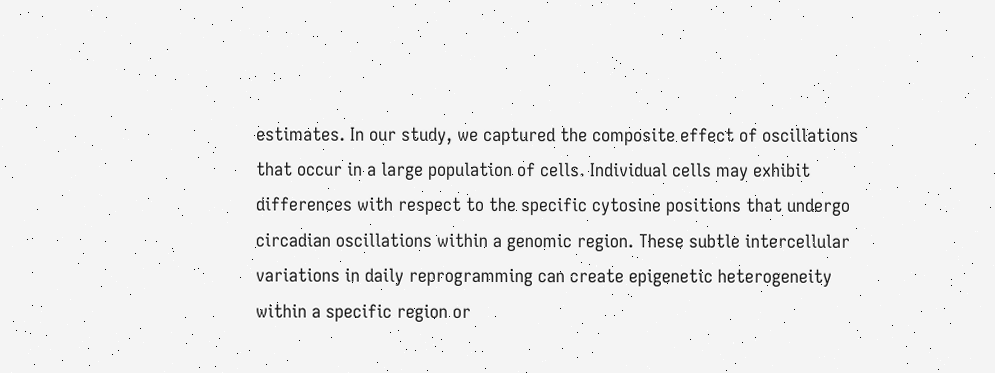estimates. In our study, we captured the composite effect of oscillations that occur in a large population of cells. Individual cells may exhibit differences with respect to the specific cytosine positions that undergo circadian oscillations within a genomic region. These subtle intercellular variations in daily reprogramming can create epigenetic heterogeneity within a specific region or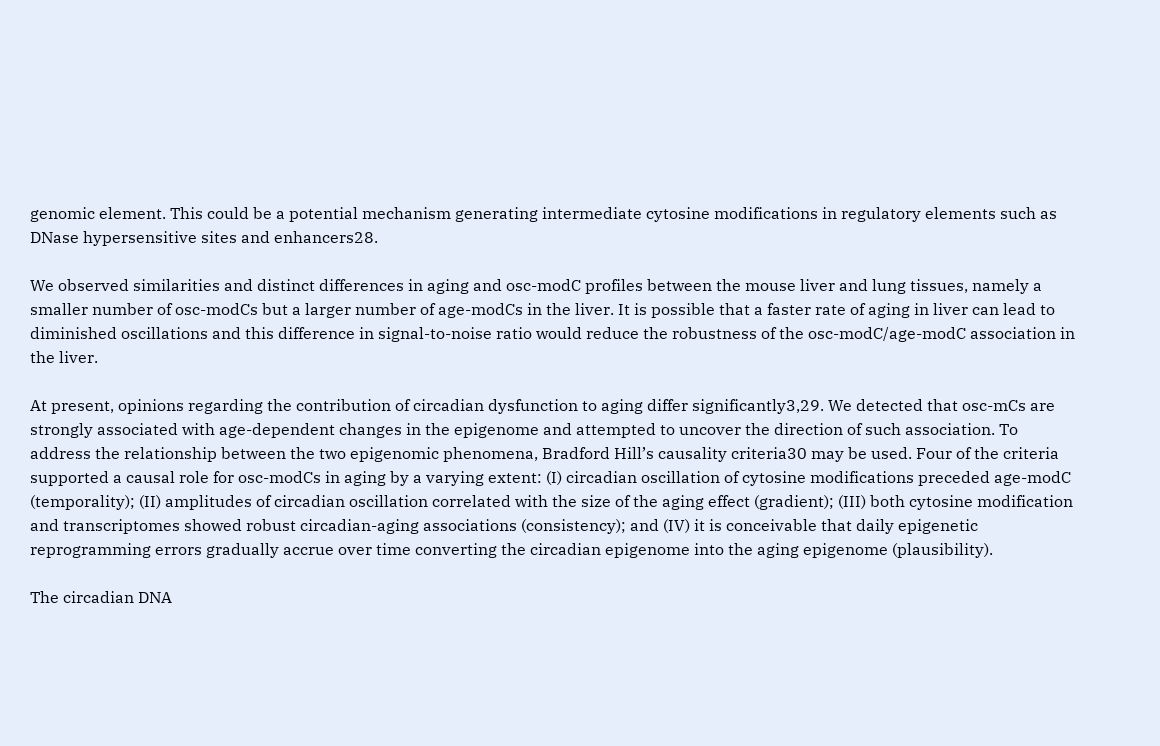genomic element. This could be a potential mechanism generating intermediate cytosine modifications in regulatory elements such as DNase hypersensitive sites and enhancers28.

We observed similarities and distinct differences in aging and osc-modC profiles between the mouse liver and lung tissues, namely a smaller number of osc-modCs but a larger number of age-modCs in the liver. It is possible that a faster rate of aging in liver can lead to diminished oscillations and this difference in signal-to-noise ratio would reduce the robustness of the osc-modC/age-modC association in the liver.

At present, opinions regarding the contribution of circadian dysfunction to aging differ significantly3,29. We detected that osc-mCs are strongly associated with age-dependent changes in the epigenome and attempted to uncover the direction of such association. To address the relationship between the two epigenomic phenomena, Bradford Hill’s causality criteria30 may be used. Four of the criteria supported a causal role for osc-modCs in aging by a varying extent: (I) circadian oscillation of cytosine modifications preceded age-modC (temporality); (II) amplitudes of circadian oscillation correlated with the size of the aging effect (gradient); (III) both cytosine modification and transcriptomes showed robust circadian-aging associations (consistency); and (IV) it is conceivable that daily epigenetic reprogramming errors gradually accrue over time converting the circadian epigenome into the aging epigenome (plausibility).

The circadian DNA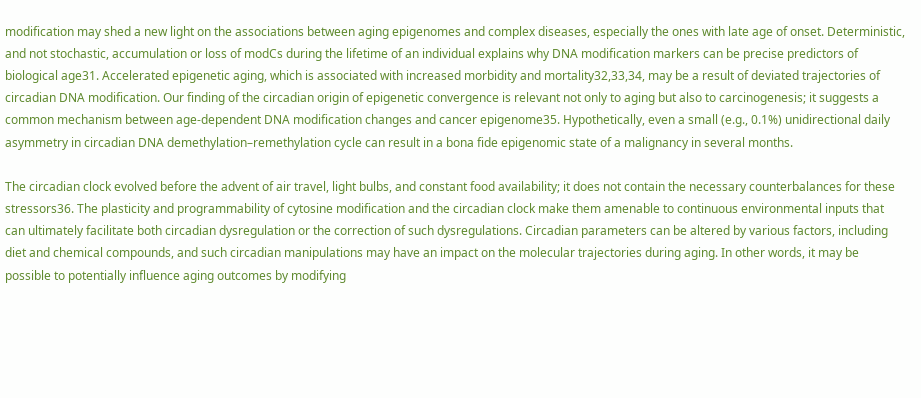modification may shed a new light on the associations between aging epigenomes and complex diseases, especially the ones with late age of onset. Deterministic, and not stochastic, accumulation or loss of modCs during the lifetime of an individual explains why DNA modification markers can be precise predictors of biological age31. Accelerated epigenetic aging, which is associated with increased morbidity and mortality32,33,34, may be a result of deviated trajectories of circadian DNA modification. Our finding of the circadian origin of epigenetic convergence is relevant not only to aging but also to carcinogenesis; it suggests a common mechanism between age-dependent DNA modification changes and cancer epigenome35. Hypothetically, even a small (e.g., 0.1%) unidirectional daily asymmetry in circadian DNA demethylation–remethylation cycle can result in a bona fide epigenomic state of a malignancy in several months.

The circadian clock evolved before the advent of air travel, light bulbs, and constant food availability; it does not contain the necessary counterbalances for these stressors36. The plasticity and programmability of cytosine modification and the circadian clock make them amenable to continuous environmental inputs that can ultimately facilitate both circadian dysregulation or the correction of such dysregulations. Circadian parameters can be altered by various factors, including diet and chemical compounds, and such circadian manipulations may have an impact on the molecular trajectories during aging. In other words, it may be possible to potentially influence aging outcomes by modifying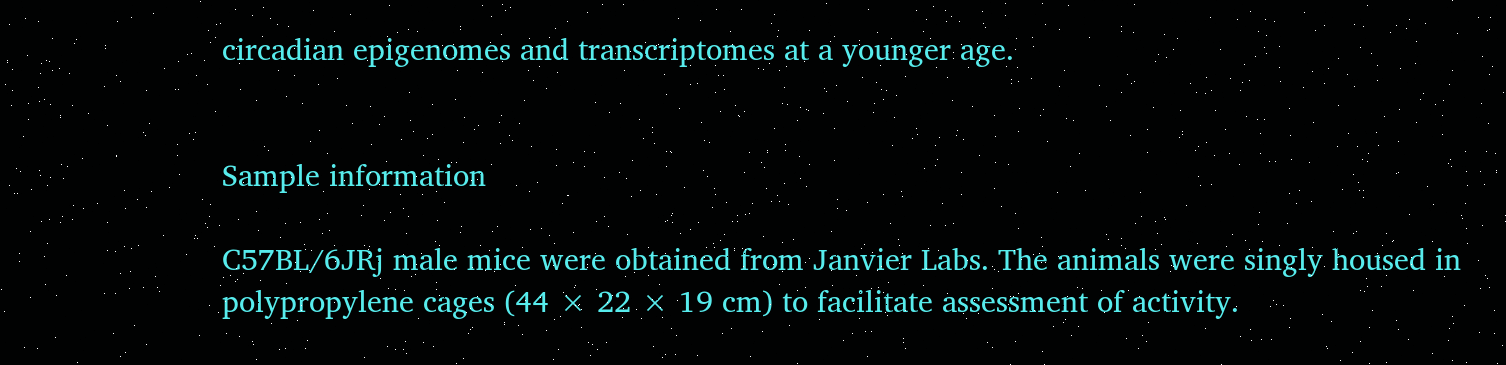circadian epigenomes and transcriptomes at a younger age.


Sample information

C57BL/6JRj male mice were obtained from Janvier Labs. The animals were singly housed in polypropylene cages (44 × 22 × 19 cm) to facilitate assessment of activity.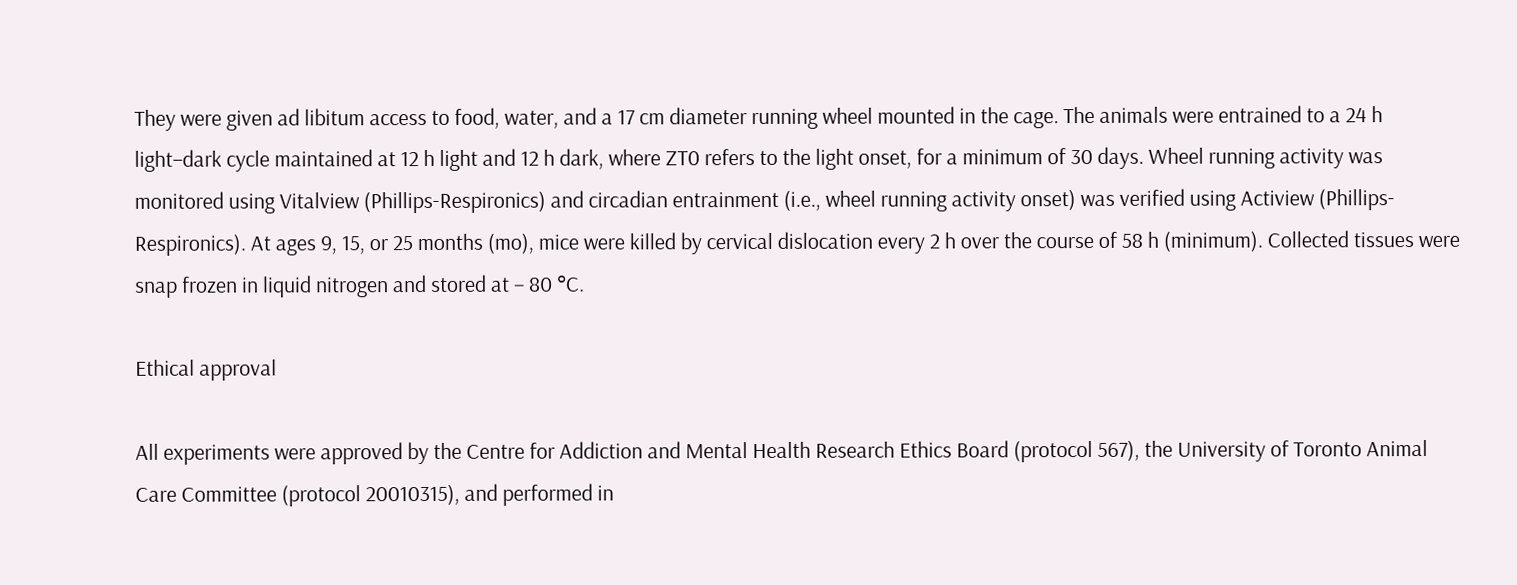They were given ad libitum access to food, water, and a 17 cm diameter running wheel mounted in the cage. The animals were entrained to a 24 h light–dark cycle maintained at 12 h light and 12 h dark, where ZT0 refers to the light onset, for a minimum of 30 days. Wheel running activity was monitored using Vitalview (Phillips-Respironics) and circadian entrainment (i.e., wheel running activity onset) was verified using Actiview (Phillips-Respironics). At ages 9, 15, or 25 months (mo), mice were killed by cervical dislocation every 2 h over the course of 58 h (minimum). Collected tissues were snap frozen in liquid nitrogen and stored at − 80 °C.

Ethical approval

All experiments were approved by the Centre for Addiction and Mental Health Research Ethics Board (protocol 567), the University of Toronto Animal Care Committee (protocol 20010315), and performed in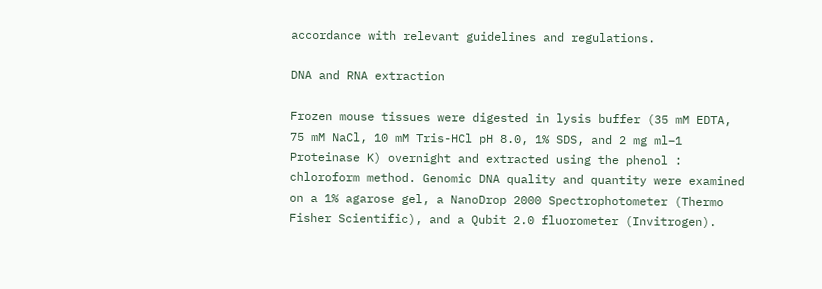accordance with relevant guidelines and regulations.

DNA and RNA extraction

Frozen mouse tissues were digested in lysis buffer (35 mM EDTA, 75 mM NaCl, 10 mM Tris-HCl pH 8.0, 1% SDS, and 2 mg ml–1 Proteinase K) overnight and extracted using the phenol : chloroform method. Genomic DNA quality and quantity were examined on a 1% agarose gel, a NanoDrop 2000 Spectrophotometer (Thermo Fisher Scientific), and a Qubit 2.0 fluorometer (Invitrogen).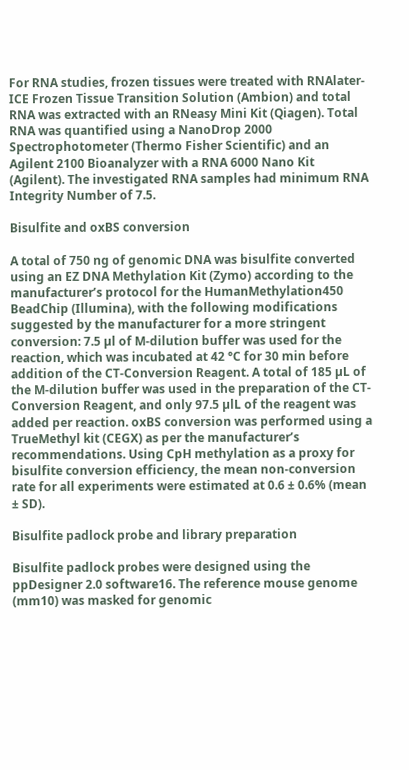For RNA studies, frozen tissues were treated with RNAlater-ICE Frozen Tissue Transition Solution (Ambion) and total RNA was extracted with an RNeasy Mini Kit (Qiagen). Total RNA was quantified using a NanoDrop 2000 Spectrophotometer (Thermo Fisher Scientific) and an Agilent 2100 Bioanalyzer with a RNA 6000 Nano Kit (Agilent). The investigated RNA samples had minimum RNA Integrity Number of 7.5.

Bisulfite and oxBS conversion

A total of 750 ng of genomic DNA was bisulfite converted using an EZ DNA Methylation Kit (Zymo) according to the manufacturer’s protocol for the HumanMethylation450 BeadChip (Illumina), with the following modifications suggested by the manufacturer for a more stringent conversion: 7.5 µl of M-dilution buffer was used for the reaction, which was incubated at 42 °C for 30 min before addition of the CT-Conversion Reagent. A total of 185 µL of the M-dilution buffer was used in the preparation of the CT-Conversion Reagent, and only 97.5 µlL of the reagent was added per reaction. oxBS conversion was performed using a TrueMethyl kit (CEGX) as per the manufacturer’s recommendations. Using CpH methylation as a proxy for bisulfite conversion efficiency, the mean non-conversion rate for all experiments were estimated at 0.6 ± 0.6% (mean ± SD).

Bisulfite padlock probe and library preparation

Bisulfite padlock probes were designed using the ppDesigner 2.0 software16. The reference mouse genome (mm10) was masked for genomic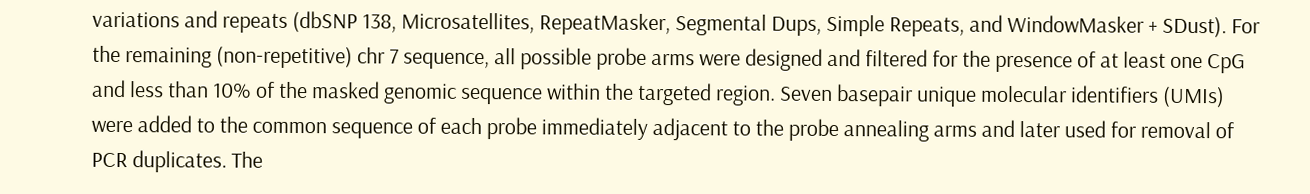variations and repeats (dbSNP 138, Microsatellites, RepeatMasker, Segmental Dups, Simple Repeats, and WindowMasker + SDust). For the remaining (non-repetitive) chr 7 sequence, all possible probe arms were designed and filtered for the presence of at least one CpG and less than 10% of the masked genomic sequence within the targeted region. Seven basepair unique molecular identifiers (UMIs) were added to the common sequence of each probe immediately adjacent to the probe annealing arms and later used for removal of PCR duplicates. The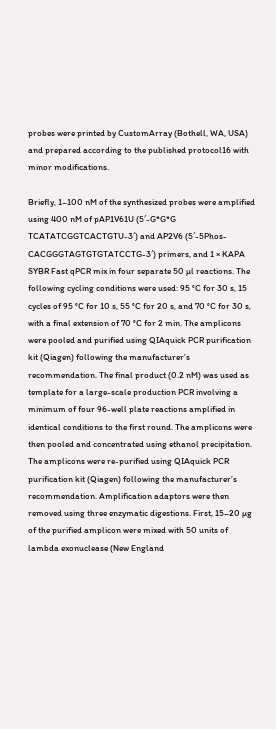probes were printed by CustomArray (Bothell, WA, USA) and prepared according to the published protocol16 with minor modifications.

Briefly, 1–100 nM of the synthesized probes were amplified using 400 nM of pAP1V61U (5′-G*G*G TCATATCGGTCACTGTU-3′) and AP2V6 (5′-5Phos-CACGGGTAGTGTGTATCCTG-3′) primers, and 1 × KAPA SYBR Fast qPCR mix in four separate 50 µl reactions. The following cycling conditions were used: 95 °C for 30 s, 15 cycles of 95 °C for 10 s, 55 °C for 20 s, and 70 °C for 30 s, with a final extension of 70 °C for 2 min. The amplicons were pooled and purified using QIAquick PCR purification kit (Qiagen) following the manufacturer’s recommendation. The final product (0.2 nM) was used as template for a large-scale production PCR involving a minimum of four 96-well plate reactions amplified in identical conditions to the first round. The amplicons were then pooled and concentrated using ethanol precipitation. The amplicons were re-purified using QIAquick PCR purification kit (Qiagen) following the manufacturer’s recommendation. Amplification adaptors were then removed using three enzymatic digestions. First, 15–20 µg of the purified amplicon were mixed with 50 units of lambda exonuclease (New England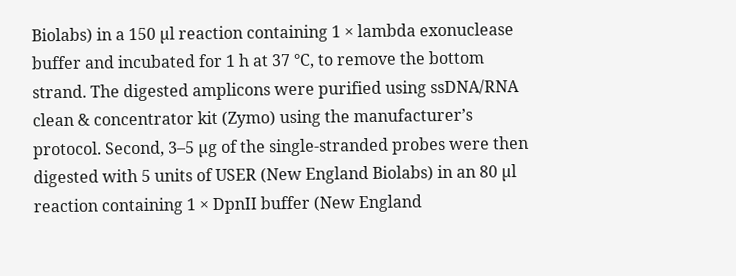Biolabs) in a 150 µl reaction containing 1 × lambda exonuclease buffer and incubated for 1 h at 37 °C, to remove the bottom strand. The digested amplicons were purified using ssDNA/RNA clean & concentrator kit (Zymo) using the manufacturer’s protocol. Second, 3–5 µg of the single-stranded probes were then digested with 5 units of USER (New England Biolabs) in an 80 µl reaction containing 1 × DpnII buffer (New England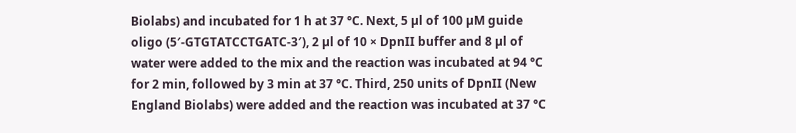Biolabs) and incubated for 1 h at 37 °C. Next, 5 µl of 100 µM guide oligo (5′-GTGTATCCTGATC-3′), 2 µl of 10 × DpnII buffer and 8 µl of water were added to the mix and the reaction was incubated at 94 °C for 2 min, followed by 3 min at 37 °C. Third, 250 units of DpnII (New England Biolabs) were added and the reaction was incubated at 37 °C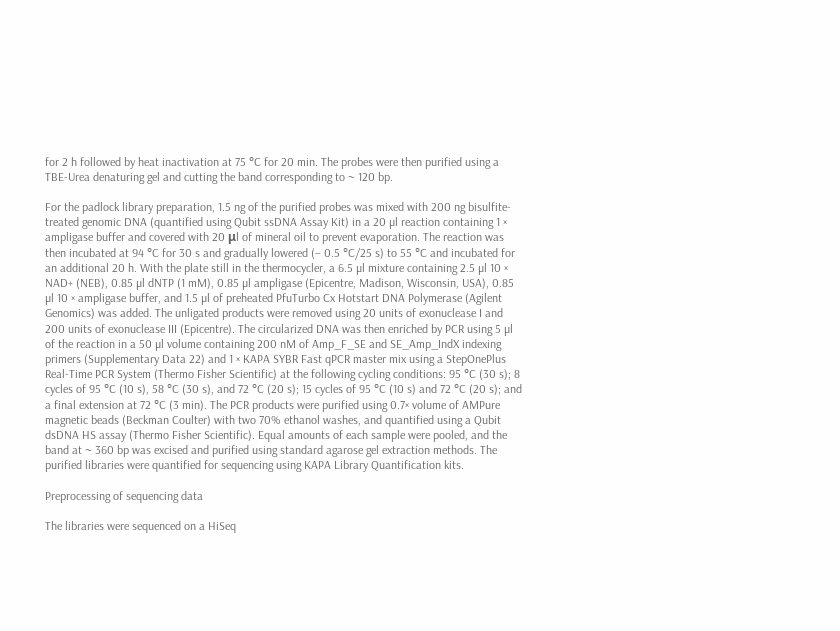for 2 h followed by heat inactivation at 75 °C for 20 min. The probes were then purified using a TBE-Urea denaturing gel and cutting the band corresponding to ~ 120 bp.

For the padlock library preparation, 1.5 ng of the purified probes was mixed with 200 ng bisulfite-treated genomic DNA (quantified using Qubit ssDNA Assay Kit) in a 20 µl reaction containing 1 × ampligase buffer and covered with 20 μl of mineral oil to prevent evaporation. The reaction was then incubated at 94 °C for 30 s and gradually lowered (− 0.5 °C/25 s) to 55 °C and incubated for an additional 20 h. With the plate still in the thermocycler, a 6.5 µl mixture containing 2.5 µl 10 × NAD+ (NEB), 0.85 µl dNTP (1 mM), 0.85 µl ampligase (Epicentre, Madison, Wisconsin, USA), 0.85 µl 10 × ampligase buffer, and 1.5 µl of preheated PfuTurbo Cx Hotstart DNA Polymerase (Agilent Genomics) was added. The unligated products were removed using 20 units of exonuclease I and 200 units of exonuclease III (Epicentre). The circularized DNA was then enriched by PCR using 5 µl of the reaction in a 50 µl volume containing 200 nM of Amp_F_SE and SE_Amp_IndX indexing primers (Supplementary Data 22) and 1 × KAPA SYBR Fast qPCR master mix using a StepOnePlus Real-Time PCR System (Thermo Fisher Scientific) at the following cycling conditions: 95 °C (30 s); 8 cycles of 95 °C (10 s), 58 °C (30 s), and 72 °C (20 s); 15 cycles of 95 °C (10 s) and 72 °C (20 s); and a final extension at 72 °C (3 min). The PCR products were purified using 0.7× volume of AMPure magnetic beads (Beckman Coulter) with two 70% ethanol washes, and quantified using a Qubit dsDNA HS assay (Thermo Fisher Scientific). Equal amounts of each sample were pooled, and the band at ~ 360 bp was excised and purified using standard agarose gel extraction methods. The purified libraries were quantified for sequencing using KAPA Library Quantification kits.

Preprocessing of sequencing data

The libraries were sequenced on a HiSeq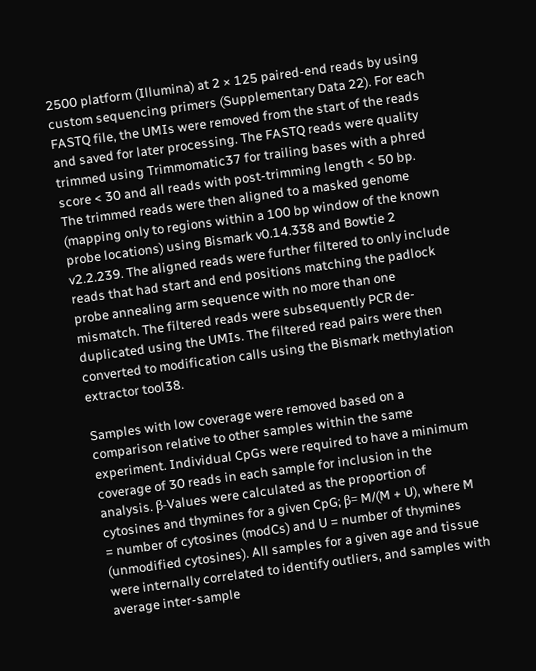2500 platform (Illumina) at 2 × 125 paired-end reads by using custom sequencing primers (Supplementary Data 22). For each FASTQ file, the UMIs were removed from the start of the reads and saved for later processing. The FASTQ reads were quality trimmed using Trimmomatic37 for trailing bases with a phred score < 30 and all reads with post-trimming length < 50 bp. The trimmed reads were then aligned to a masked genome (mapping only to regions within a 100 bp window of the known probe locations) using Bismark v0.14.338 and Bowtie 2 v2.2.239. The aligned reads were further filtered to only include reads that had start and end positions matching the padlock probe annealing arm sequence with no more than one mismatch. The filtered reads were subsequently PCR de-duplicated using the UMIs. The filtered read pairs were then converted to modification calls using the Bismark methylation extractor tool38.

Samples with low coverage were removed based on a comparison relative to other samples within the same experiment. Individual CpGs were required to have a minimum coverage of 30 reads in each sample for inclusion in the analysis. β-Values were calculated as the proportion of cytosines and thymines for a given CpG; β= M/(M + U), where M = number of cytosines (modCs) and U = number of thymines (unmodified cytosines). All samples for a given age and tissue were internally correlated to identify outliers, and samples with average inter-sample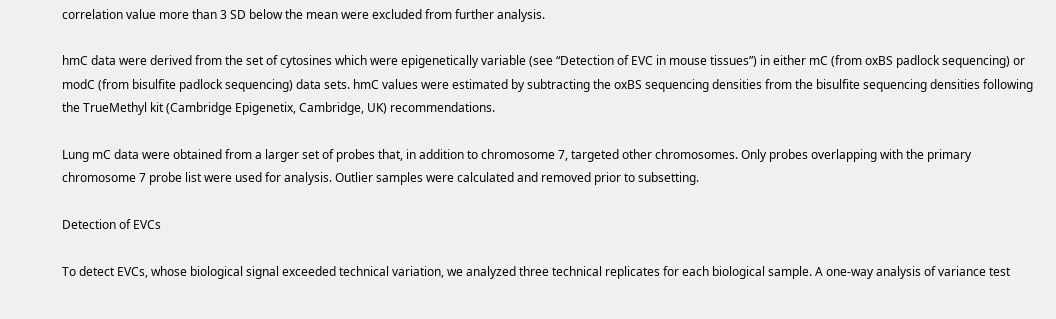correlation value more than 3 SD below the mean were excluded from further analysis.

hmC data were derived from the set of cytosines which were epigenetically variable (see “Detection of EVC in mouse tissues”) in either mC (from oxBS padlock sequencing) or modC (from bisulfite padlock sequencing) data sets. hmC values were estimated by subtracting the oxBS sequencing densities from the bisulfite sequencing densities following the TrueMethyl kit (Cambridge Epigenetix, Cambridge, UK) recommendations.

Lung mC data were obtained from a larger set of probes that, in addition to chromosome 7, targeted other chromosomes. Only probes overlapping with the primary chromosome 7 probe list were used for analysis. Outlier samples were calculated and removed prior to subsetting.

Detection of EVCs

To detect EVCs, whose biological signal exceeded technical variation, we analyzed three technical replicates for each biological sample. A one-way analysis of variance test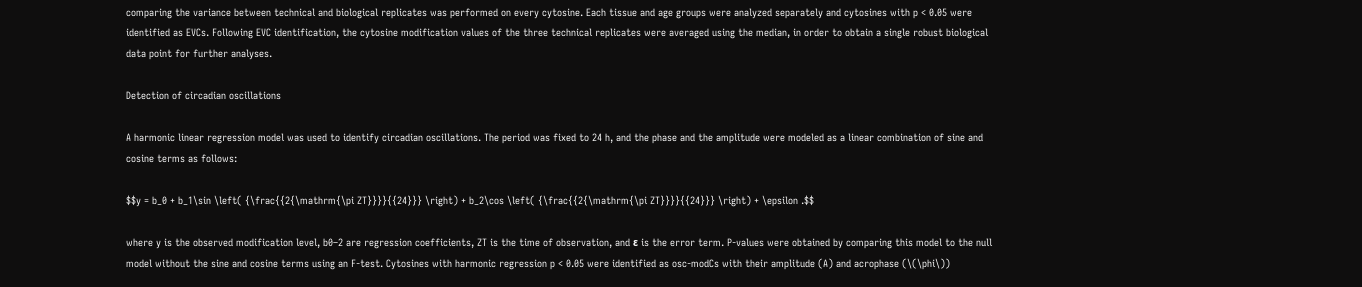comparing the variance between technical and biological replicates was performed on every cytosine. Each tissue and age groups were analyzed separately and cytosines with p < 0.05 were identified as EVCs. Following EVC identification, the cytosine modification values of the three technical replicates were averaged using the median, in order to obtain a single robust biological data point for further analyses.

Detection of circadian oscillations

A harmonic linear regression model was used to identify circadian oscillations. The period was fixed to 24 h, and the phase and the amplitude were modeled as a linear combination of sine and cosine terms as follows:

$$y = b_0 + b_1\sin \left( {\frac{{2{\mathrm{\pi ZT}}}}{{24}}} \right) + b_2\cos \left( {\frac{{2{\mathrm{\pi ZT}}}}{{24}}} \right) + \epsilon .$$

where y is the observed modification level, b0–2 are regression coefficients, ZT is the time of observation, and ε is the error term. P-values were obtained by comparing this model to the null model without the sine and cosine terms using an F-test. Cytosines with harmonic regression p < 0.05 were identified as osc-modCs with their amplitude (A) and acrophase (\(\phi\))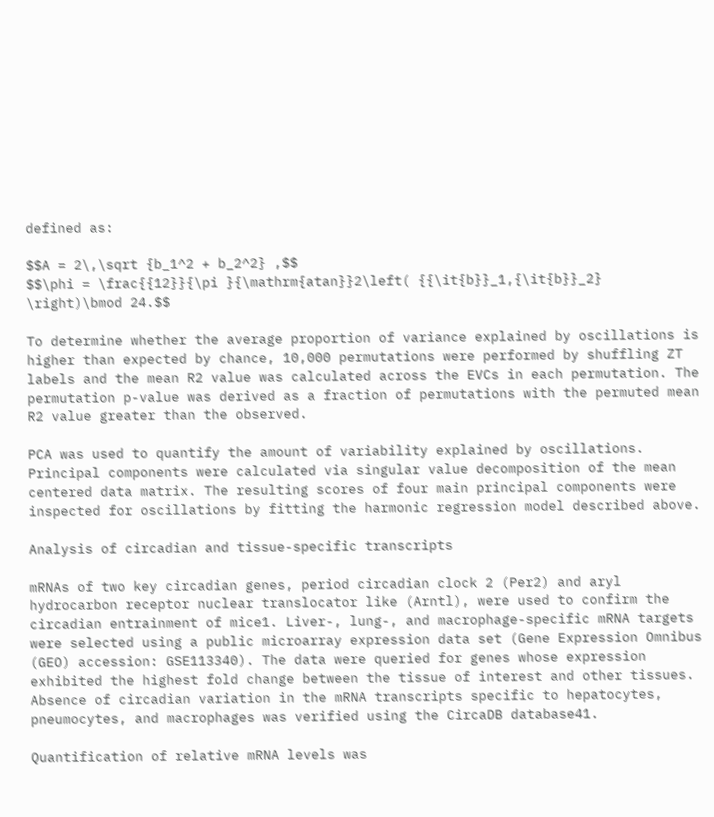defined as:

$$A = 2\,\sqrt {b_1^2 + b_2^2} ,$$
$$\phi = \frac{{12}}{\pi }{\mathrm{atan}}2\left( {{\it{b}}_1,{\it{b}}_2} \right)\bmod 24.$$

To determine whether the average proportion of variance explained by oscillations is higher than expected by chance, 10,000 permutations were performed by shuffling ZT labels and the mean R2 value was calculated across the EVCs in each permutation. The permutation p-value was derived as a fraction of permutations with the permuted mean R2 value greater than the observed.

PCA was used to quantify the amount of variability explained by oscillations. Principal components were calculated via singular value decomposition of the mean centered data matrix. The resulting scores of four main principal components were inspected for oscillations by fitting the harmonic regression model described above.

Analysis of circadian and tissue-specific transcripts

mRNAs of two key circadian genes, period circadian clock 2 (Per2) and aryl hydrocarbon receptor nuclear translocator like (Arntl), were used to confirm the circadian entrainment of mice1. Liver-, lung-, and macrophage-specific mRNA targets were selected using a public microarray expression data set (Gene Expression Omnibus (GEO) accession: GSE113340). The data were queried for genes whose expression exhibited the highest fold change between the tissue of interest and other tissues. Absence of circadian variation in the mRNA transcripts specific to hepatocytes, pneumocytes, and macrophages was verified using the CircaDB database41.

Quantification of relative mRNA levels was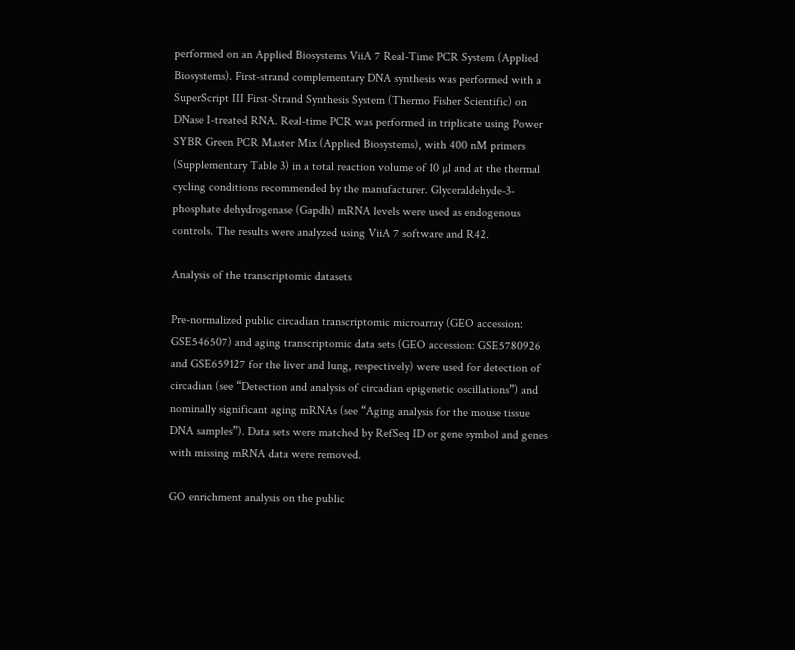performed on an Applied Biosystems ViiA 7 Real-Time PCR System (Applied Biosystems). First-strand complementary DNA synthesis was performed with a SuperScript III First-Strand Synthesis System (Thermo Fisher Scientific) on DNase I-treated RNA. Real-time PCR was performed in triplicate using Power SYBR Green PCR Master Mix (Applied Biosystems), with 400 nM primers (Supplementary Table 3) in a total reaction volume of 10 µl and at the thermal cycling conditions recommended by the manufacturer. Glyceraldehyde-3-phosphate dehydrogenase (Gapdh) mRNA levels were used as endogenous controls. The results were analyzed using ViiA 7 software and R42.

Analysis of the transcriptomic datasets

Pre-normalized public circadian transcriptomic microarray (GEO accession: GSE546507) and aging transcriptomic data sets (GEO accession: GSE5780926 and GSE659127 for the liver and lung, respectively) were used for detection of circadian (see “Detection and analysis of circadian epigenetic oscillations”) and nominally significant aging mRNAs (see “Aging analysis for the mouse tissue DNA samples”). Data sets were matched by RefSeq ID or gene symbol and genes with missing mRNA data were removed.

GO enrichment analysis on the public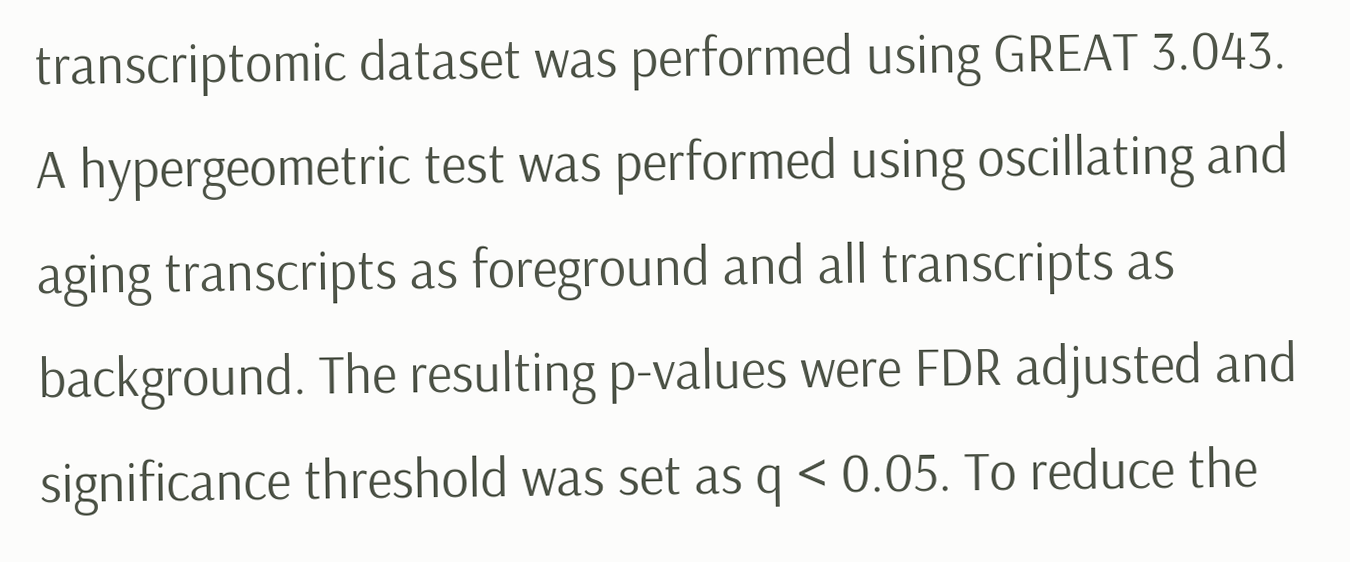transcriptomic dataset was performed using GREAT 3.043. A hypergeometric test was performed using oscillating and aging transcripts as foreground and all transcripts as background. The resulting p-values were FDR adjusted and significance threshold was set as q < 0.05. To reduce the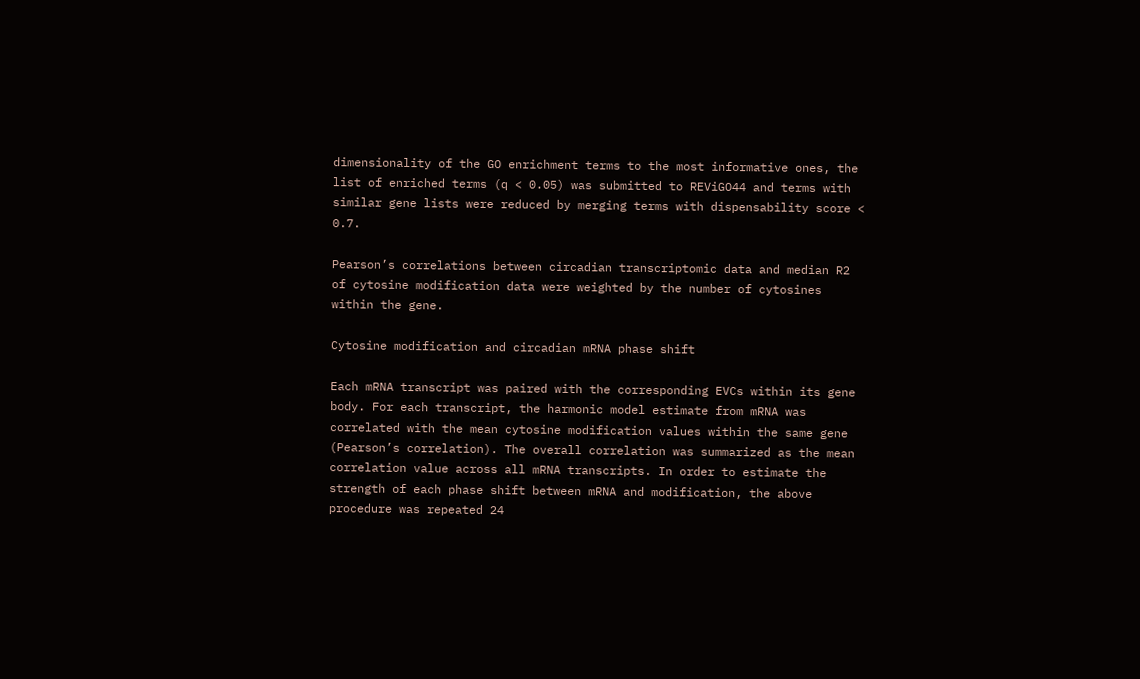dimensionality of the GO enrichment terms to the most informative ones, the list of enriched terms (q < 0.05) was submitted to REViGO44 and terms with similar gene lists were reduced by merging terms with dispensability score < 0.7.

Pearson’s correlations between circadian transcriptomic data and median R2 of cytosine modification data were weighted by the number of cytosines within the gene.

Cytosine modification and circadian mRNA phase shift

Each mRNA transcript was paired with the corresponding EVCs within its gene body. For each transcript, the harmonic model estimate from mRNA was correlated with the mean cytosine modification values within the same gene (Pearson’s correlation). The overall correlation was summarized as the mean correlation value across all mRNA transcripts. In order to estimate the strength of each phase shift between mRNA and modification, the above procedure was repeated 24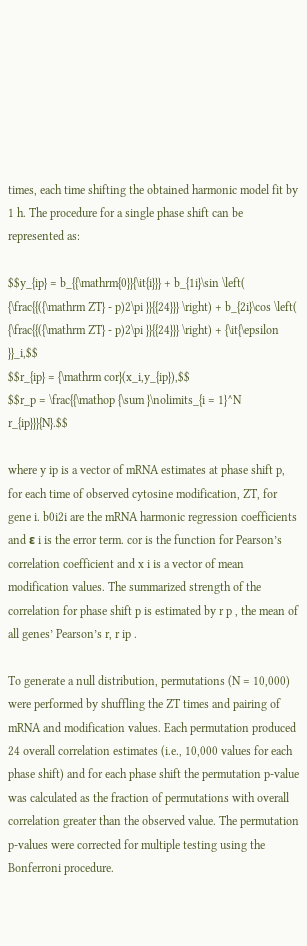times, each time shifting the obtained harmonic model fit by 1 h. The procedure for a single phase shift can be represented as:

$$y_{ip} = b_{{\mathrm{0}}{\it{i}}} + b_{1i}\sin \left( {\frac{{({\mathrm ZT} - p)2\pi }}{{24}}} \right) + b_{2i}\cos \left( {\frac{{({\mathrm ZT} - p)2\pi }}{{24}}} \right) + {\it{\epsilon }}_i,$$
$$r_{ip} = {\mathrm cor}(x_i,y_{ip}),$$
$$r_p = \frac{{\mathop {\sum }\nolimits_{i = 1}^N r_{ip}}}{N}.$$

where y ip is a vector of mRNA estimates at phase shift p, for each time of observed cytosine modification, ZT, for gene i. b0i2i are the mRNA harmonic regression coefficients and ε i is the error term. cor is the function for Pearson’s correlation coefficient and x i is a vector of mean modification values. The summarized strength of the correlation for phase shift p is estimated by r p , the mean of all genes’ Pearson’s r, r ip .

To generate a null distribution, permutations (N = 10,000) were performed by shuffling the ZT times and pairing of mRNA and modification values. Each permutation produced 24 overall correlation estimates (i.e., 10,000 values for each phase shift) and for each phase shift the permutation p-value was calculated as the fraction of permutations with overall correlation greater than the observed value. The permutation p-values were corrected for multiple testing using the Bonferroni procedure.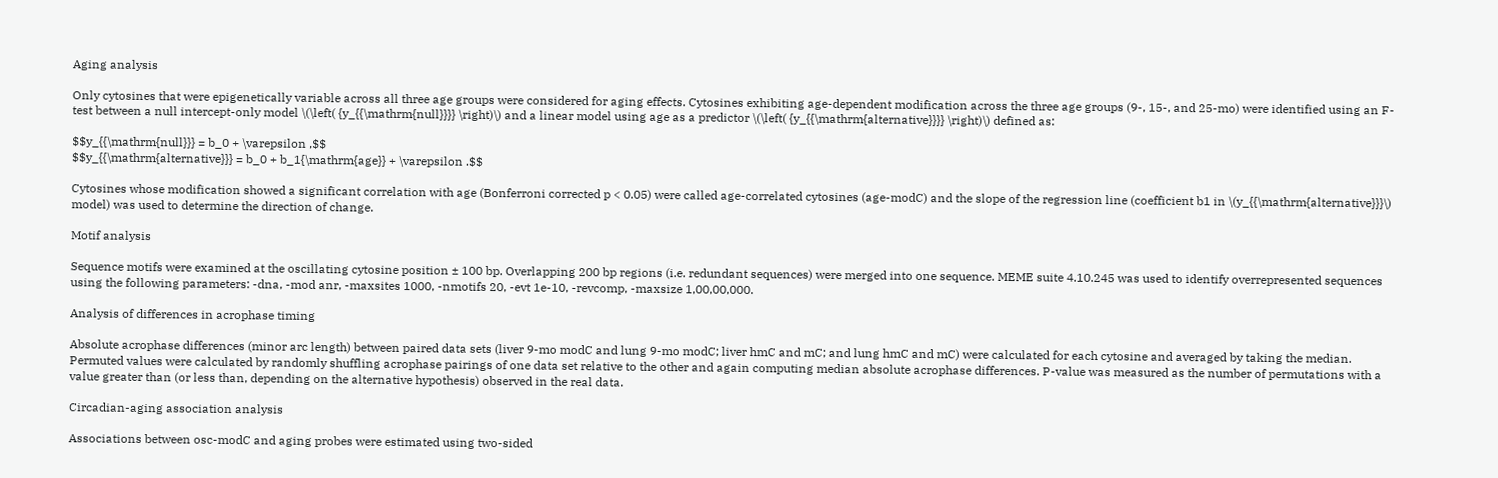Aging analysis

Only cytosines that were epigenetically variable across all three age groups were considered for aging effects. Cytosines exhibiting age-dependent modification across the three age groups (9-, 15-, and 25-mo) were identified using an F-test between a null intercept-only model \(\left( {y_{{\mathrm{null}}}} \right)\) and a linear model using age as a predictor \(\left( {y_{{\mathrm{alternative}}}} \right)\) defined as:

$$y_{{\mathrm{null}}} = b_0 + \varepsilon ,$$
$$y_{{\mathrm{alternative}}} = b_0 + b_1{\mathrm{age}} + \varepsilon .$$

Cytosines whose modification showed a significant correlation with age (Bonferroni corrected p < 0.05) were called age-correlated cytosines (age-modC) and the slope of the regression line (coefficient b1 in \(y_{{\mathrm{alternative}}}\) model) was used to determine the direction of change.

Motif analysis

Sequence motifs were examined at the oscillating cytosine position ± 100 bp. Overlapping 200 bp regions (i.e. redundant sequences) were merged into one sequence. MEME suite 4.10.245 was used to identify overrepresented sequences using the following parameters: -dna, -mod anr, -maxsites 1000, -nmotifs 20, -evt 1e-10, -revcomp, -maxsize 1,00,00,000.

Analysis of differences in acrophase timing

Absolute acrophase differences (minor arc length) between paired data sets (liver 9-mo modC and lung 9-mo modC; liver hmC and mC; and lung hmC and mC) were calculated for each cytosine and averaged by taking the median. Permuted values were calculated by randomly shuffling acrophase pairings of one data set relative to the other and again computing median absolute acrophase differences. P-value was measured as the number of permutations with a value greater than (or less than, depending on the alternative hypothesis) observed in the real data.

Circadian-aging association analysis

Associations between osc-modC and aging probes were estimated using two-sided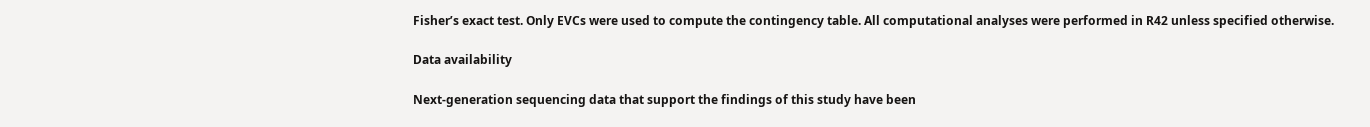Fisher’s exact test. Only EVCs were used to compute the contingency table. All computational analyses were performed in R42 unless specified otherwise.

Data availability

Next-generation sequencing data that support the findings of this study have been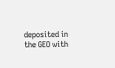deposited in the GEO with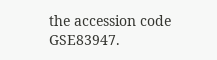the accession code GSE83947.